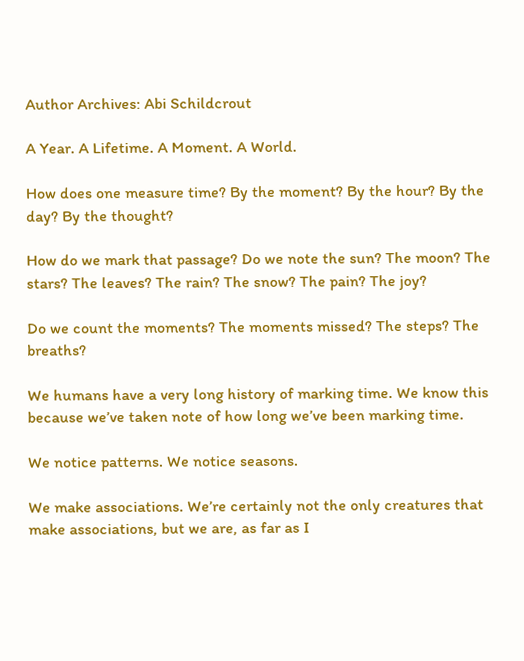Author Archives: Abi Schildcrout

A Year. A Lifetime. A Moment. A World.

How does one measure time? By the moment? By the hour? By the day? By the thought?

How do we mark that passage? Do we note the sun? The moon? The stars? The leaves? The rain? The snow? The pain? The joy?

Do we count the moments? The moments missed? The steps? The breaths?

We humans have a very long history of marking time. We know this because we’ve taken note of how long we’ve been marking time.

We notice patterns. We notice seasons.

We make associations. We’re certainly not the only creatures that make associations, but we are, as far as I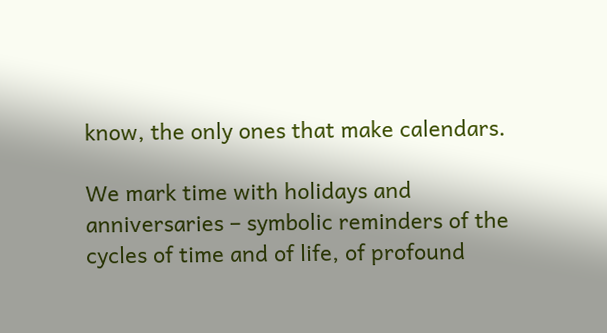know, the only ones that make calendars.

We mark time with holidays and anniversaries – symbolic reminders of the cycles of time and of life, of profound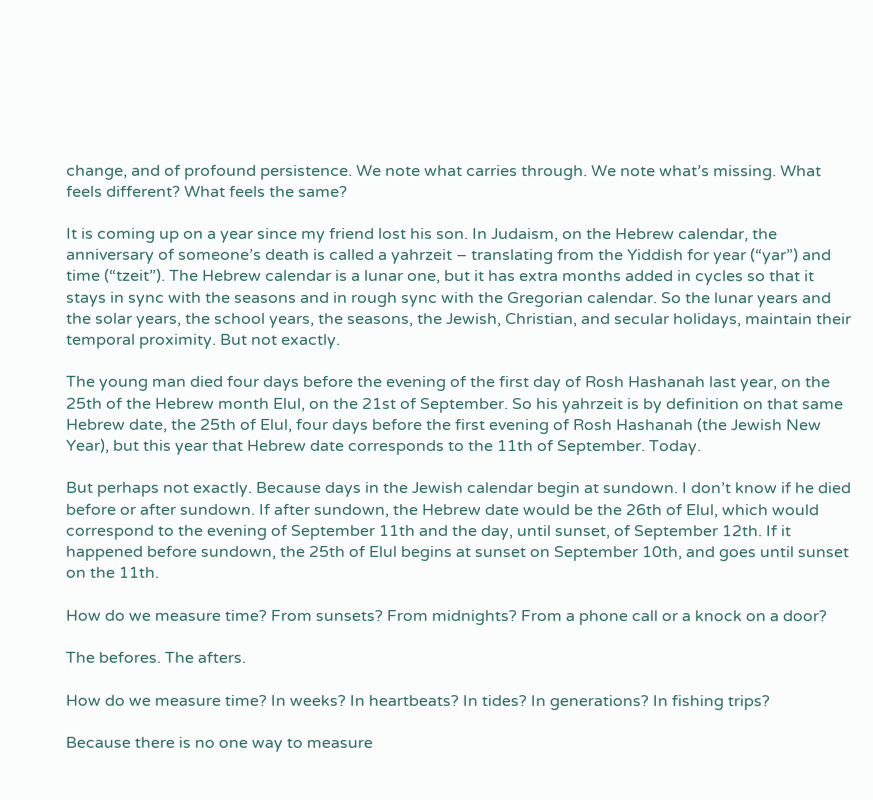change, and of profound persistence. We note what carries through. We note what’s missing. What feels different? What feels the same?

It is coming up on a year since my friend lost his son. In Judaism, on the Hebrew calendar, the anniversary of someone’s death is called a yahrzeit – translating from the Yiddish for year (“yar”) and time (“tzeit”). The Hebrew calendar is a lunar one, but it has extra months added in cycles so that it stays in sync with the seasons and in rough sync with the Gregorian calendar. So the lunar years and the solar years, the school years, the seasons, the Jewish, Christian, and secular holidays, maintain their temporal proximity. But not exactly.

The young man died four days before the evening of the first day of Rosh Hashanah last year, on the 25th of the Hebrew month Elul, on the 21st of September. So his yahrzeit is by definition on that same Hebrew date, the 25th of Elul, four days before the first evening of Rosh Hashanah (the Jewish New Year), but this year that Hebrew date corresponds to the 11th of September. Today.

But perhaps not exactly. Because days in the Jewish calendar begin at sundown. I don’t know if he died before or after sundown. If after sundown, the Hebrew date would be the 26th of Elul, which would correspond to the evening of September 11th and the day, until sunset, of September 12th. If it happened before sundown, the 25th of Elul begins at sunset on September 10th, and goes until sunset on the 11th.

How do we measure time? From sunsets? From midnights? From a phone call or a knock on a door?

The befores. The afters.

How do we measure time? In weeks? In heartbeats? In tides? In generations? In fishing trips?

Because there is no one way to measure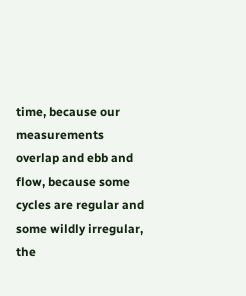time, because our measurements overlap and ebb and flow, because some cycles are regular and some wildly irregular, the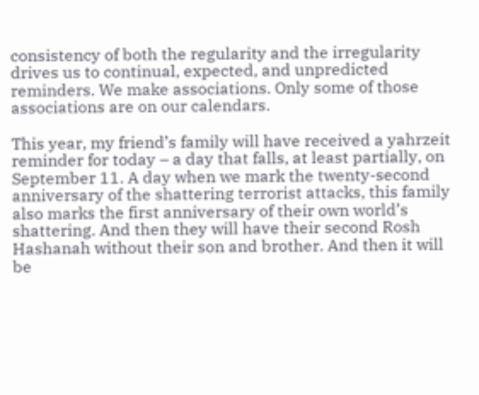consistency of both the regularity and the irregularity drives us to continual, expected, and unpredicted reminders. We make associations. Only some of those associations are on our calendars.

This year, my friend’s family will have received a yahrzeit reminder for today – a day that falls, at least partially, on September 11. A day when we mark the twenty-second anniversary of the shattering terrorist attacks, this family also marks the first anniversary of their own world’s shattering. And then they will have their second Rosh Hashanah without their son and brother. And then it will be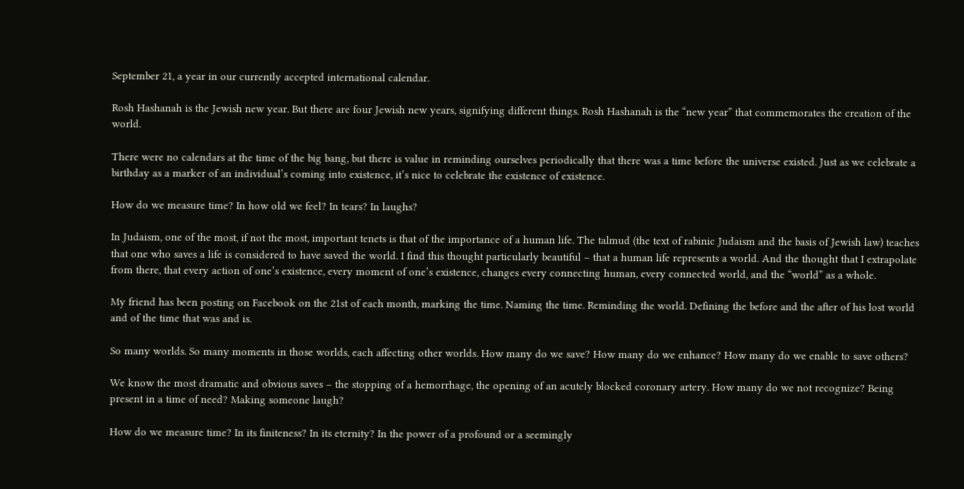September 21, a year in our currently accepted international calendar.

Rosh Hashanah is the Jewish new year. But there are four Jewish new years, signifying different things. Rosh Hashanah is the “new year” that commemorates the creation of the world.

There were no calendars at the time of the big bang, but there is value in reminding ourselves periodically that there was a time before the universe existed. Just as we celebrate a birthday as a marker of an individual’s coming into existence, it’s nice to celebrate the existence of existence.

How do we measure time? In how old we feel? In tears? In laughs?

In Judaism, one of the most, if not the most, important tenets is that of the importance of a human life. The talmud (the text of rabinic Judaism and the basis of Jewish law) teaches that one who saves a life is considered to have saved the world. I find this thought particularly beautiful – that a human life represents a world. And the thought that I extrapolate from there, that every action of one’s existence, every moment of one’s existence, changes every connecting human, every connected world, and the “world” as a whole.

My friend has been posting on Facebook on the 21st of each month, marking the time. Naming the time. Reminding the world. Defining the before and the after of his lost world and of the time that was and is.

So many worlds. So many moments in those worlds, each affecting other worlds. How many do we save? How many do we enhance? How many do we enable to save others?

We know the most dramatic and obvious saves – the stopping of a hemorrhage, the opening of an acutely blocked coronary artery. How many do we not recognize? Being present in a time of need? Making someone laugh?

How do we measure time? In its finiteness? In its eternity? In the power of a profound or a seemingly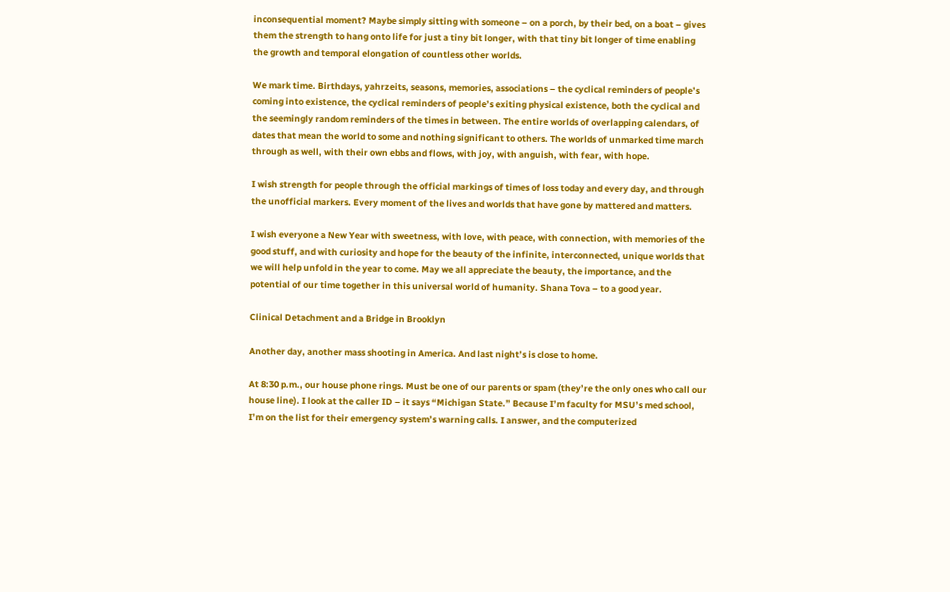inconsequential moment? Maybe simply sitting with someone – on a porch, by their bed, on a boat – gives them the strength to hang onto life for just a tiny bit longer, with that tiny bit longer of time enabling the growth and temporal elongation of countless other worlds.

We mark time. Birthdays, yahrzeits, seasons, memories, associations – the cyclical reminders of people’s coming into existence, the cyclical reminders of people’s exiting physical existence, both the cyclical and the seemingly random reminders of the times in between. The entire worlds of overlapping calendars, of dates that mean the world to some and nothing significant to others. The worlds of unmarked time march through as well, with their own ebbs and flows, with joy, with anguish, with fear, with hope.

I wish strength for people through the official markings of times of loss today and every day, and through the unofficial markers. Every moment of the lives and worlds that have gone by mattered and matters.

I wish everyone a New Year with sweetness, with love, with peace, with connection, with memories of the good stuff, and with curiosity and hope for the beauty of the infinite, interconnected, unique worlds that we will help unfold in the year to come. May we all appreciate the beauty, the importance, and the potential of our time together in this universal world of humanity. Shana Tova – to a good year.

Clinical Detachment and a Bridge in Brooklyn

Another day, another mass shooting in America. And last night’s is close to home.

At 8:30 p.m., our house phone rings. Must be one of our parents or spam (they’re the only ones who call our house line). I look at the caller ID – it says “Michigan State.” Because I’m faculty for MSU’s med school, I’m on the list for their emergency system’s warning calls. I answer, and the computerized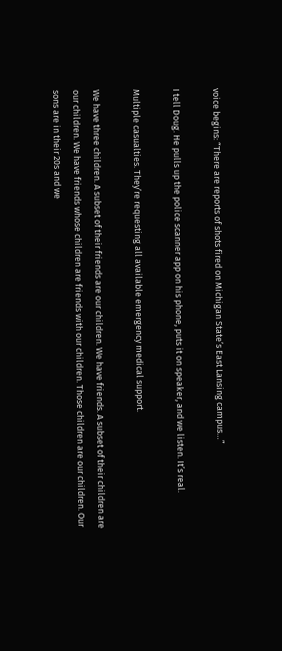voice begins: “There are reports of shots fired on Michigan State’s East Lansing campus…”

I tell Doug. He pulls up the police scanner app on his phone, puts it on speaker, and we listen. It’s real.

Multiple casualties. They’re requesting all available emergency medical support.

We have three children. A subset of their friends are our children. We have friends. A subset of their children are our children. We have friends whose children are friends with our children. Those children are our children. Our sons are in their 20s and we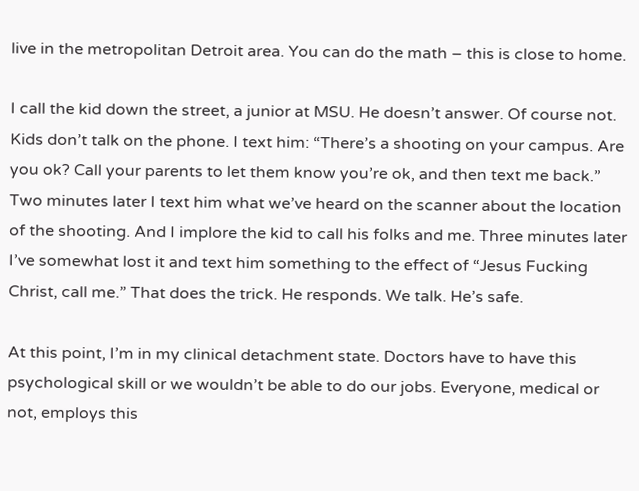live in the metropolitan Detroit area. You can do the math – this is close to home.

I call the kid down the street, a junior at MSU. He doesn’t answer. Of course not. Kids don’t talk on the phone. I text him: “There’s a shooting on your campus. Are you ok? Call your parents to let them know you’re ok, and then text me back.” Two minutes later I text him what we’ve heard on the scanner about the location of the shooting. And I implore the kid to call his folks and me. Three minutes later I’ve somewhat lost it and text him something to the effect of “Jesus Fucking Christ, call me.” That does the trick. He responds. We talk. He’s safe.

At this point, I’m in my clinical detachment state. Doctors have to have this psychological skill or we wouldn’t be able to do our jobs. Everyone, medical or not, employs this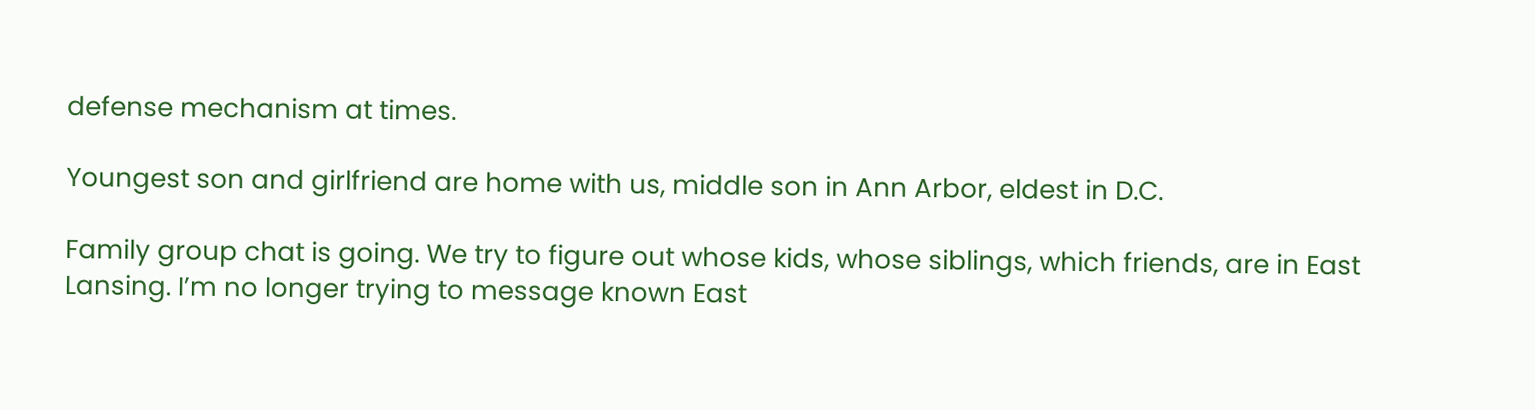defense mechanism at times.

Youngest son and girlfriend are home with us, middle son in Ann Arbor, eldest in D.C.

Family group chat is going. We try to figure out whose kids, whose siblings, which friends, are in East Lansing. I’m no longer trying to message known East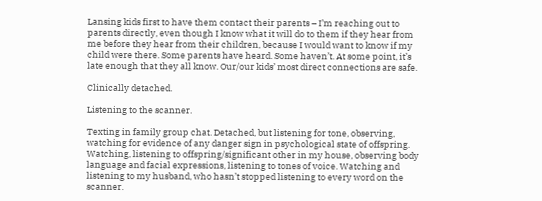Lansing kids first to have them contact their parents – I’m reaching out to parents directly, even though I know what it will do to them if they hear from me before they hear from their children, because I would want to know if my child were there. Some parents have heard. Some haven’t. At some point, it’s late enough that they all know. Our/our kids’ most direct connections are safe.

Clinically detached.

Listening to the scanner.

Texting in family group chat. Detached, but listening for tone, observing, watching for evidence of any danger sign in psychological state of offspring. Watching, listening to offspring/significant other in my house, observing body language and facial expressions, listening to tones of voice. Watching and listening to my husband, who hasn’t stopped listening to every word on the scanner.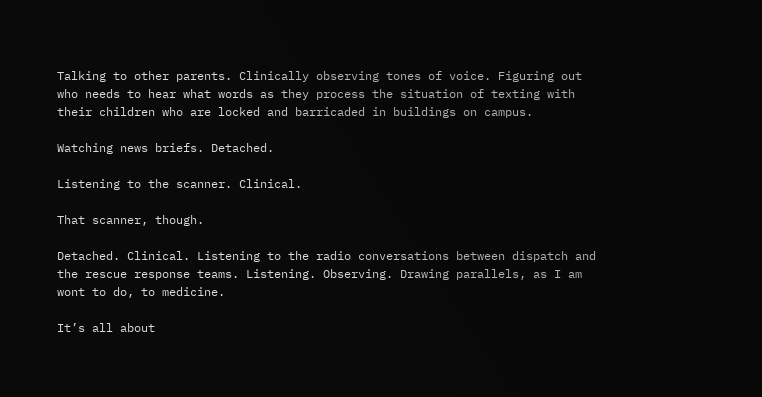Talking to other parents. Clinically observing tones of voice. Figuring out who needs to hear what words as they process the situation of texting with their children who are locked and barricaded in buildings on campus.

Watching news briefs. Detached.

Listening to the scanner. Clinical.

That scanner, though.

Detached. Clinical. Listening to the radio conversations between dispatch and the rescue response teams. Listening. Observing. Drawing parallels, as I am wont to do, to medicine.

It’s all about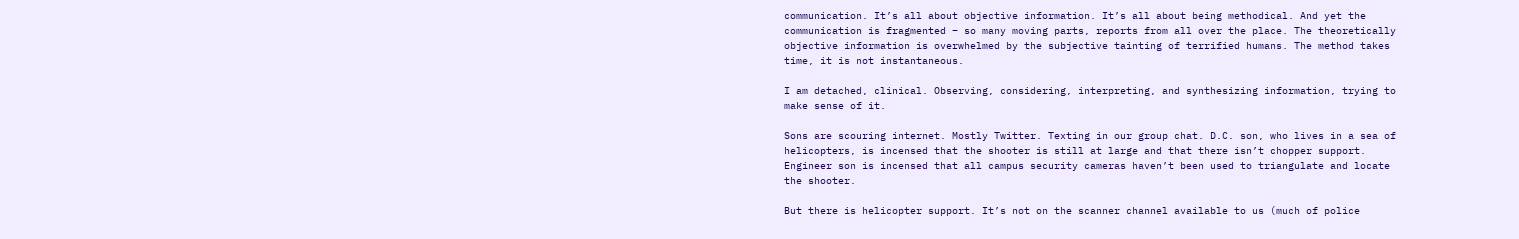communication. It’s all about objective information. It’s all about being methodical. And yet the communication is fragmented – so many moving parts, reports from all over the place. The theoretically objective information is overwhelmed by the subjective tainting of terrified humans. The method takes time, it is not instantaneous.

I am detached, clinical. Observing, considering, interpreting, and synthesizing information, trying to make sense of it.

Sons are scouring internet. Mostly Twitter. Texting in our group chat. D.C. son, who lives in a sea of helicopters, is incensed that the shooter is still at large and that there isn’t chopper support. Engineer son is incensed that all campus security cameras haven’t been used to triangulate and locate the shooter.

But there is helicopter support. It’s not on the scanner channel available to us (much of police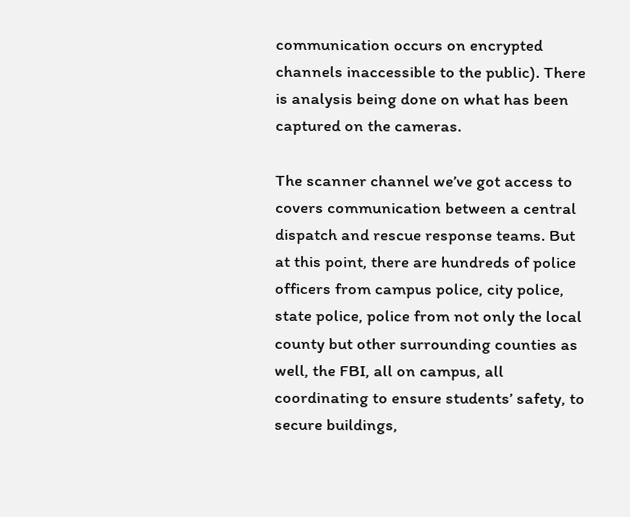communication occurs on encrypted channels inaccessible to the public). There is analysis being done on what has been captured on the cameras.

The scanner channel we’ve got access to covers communication between a central dispatch and rescue response teams. But at this point, there are hundreds of police officers from campus police, city police, state police, police from not only the local county but other surrounding counties as well, the FBI, all on campus, all coordinating to ensure students’ safety, to secure buildings,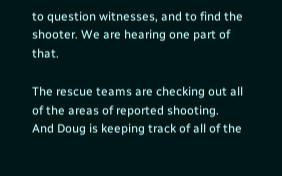to question witnesses, and to find the shooter. We are hearing one part of that.

The rescue teams are checking out all of the areas of reported shooting. And Doug is keeping track of all of the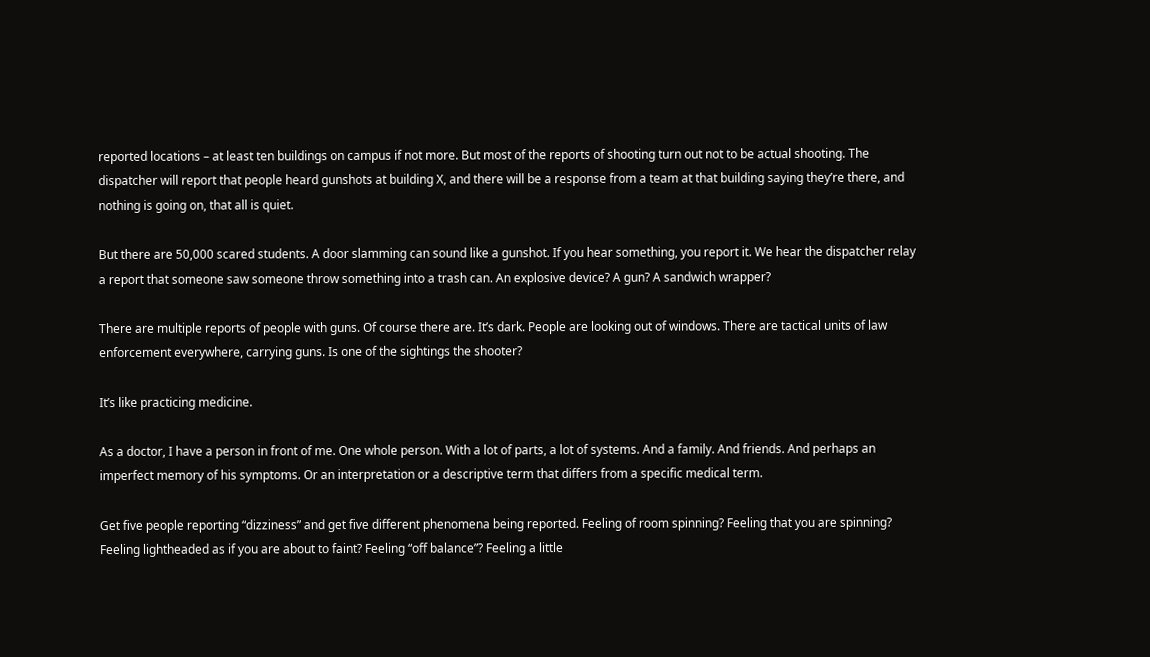reported locations – at least ten buildings on campus if not more. But most of the reports of shooting turn out not to be actual shooting. The dispatcher will report that people heard gunshots at building X, and there will be a response from a team at that building saying they’re there, and nothing is going on, that all is quiet.

But there are 50,000 scared students. A door slamming can sound like a gunshot. If you hear something, you report it. We hear the dispatcher relay a report that someone saw someone throw something into a trash can. An explosive device? A gun? A sandwich wrapper?

There are multiple reports of people with guns. Of course there are. It’s dark. People are looking out of windows. There are tactical units of law enforcement everywhere, carrying guns. Is one of the sightings the shooter?

It’s like practicing medicine.

As a doctor, I have a person in front of me. One whole person. With a lot of parts, a lot of systems. And a family. And friends. And perhaps an imperfect memory of his symptoms. Or an interpretation or a descriptive term that differs from a specific medical term.

Get five people reporting “dizziness” and get five different phenomena being reported. Feeling of room spinning? Feeling that you are spinning? Feeling lightheaded as if you are about to faint? Feeling “off balance”? Feeling a little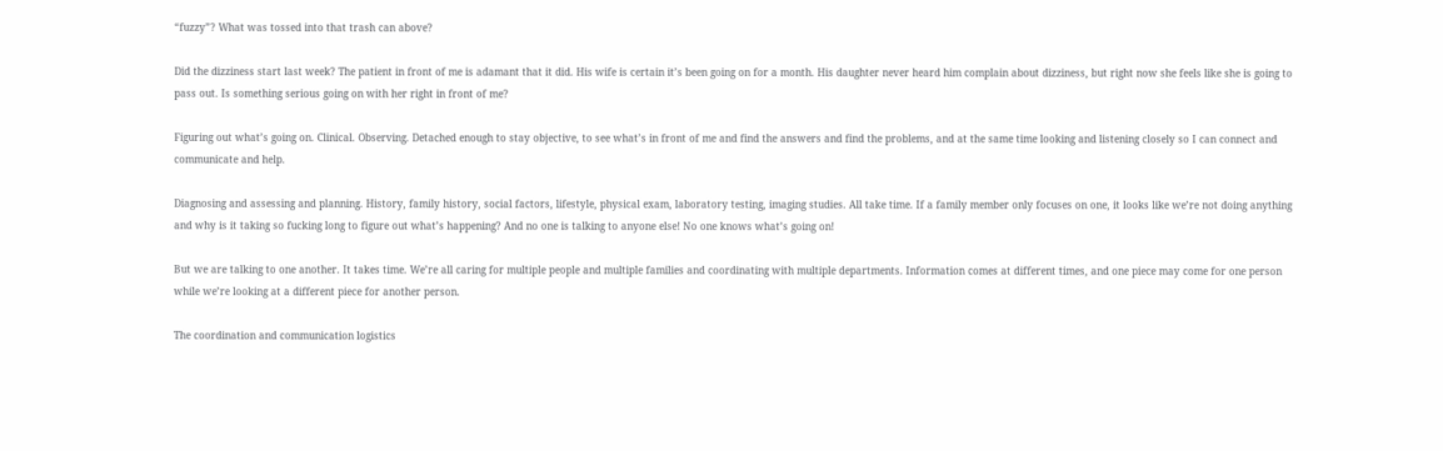“fuzzy”? What was tossed into that trash can above?

Did the dizziness start last week? The patient in front of me is adamant that it did. His wife is certain it’s been going on for a month. His daughter never heard him complain about dizziness, but right now she feels like she is going to pass out. Is something serious going on with her right in front of me?

Figuring out what’s going on. Clinical. Observing. Detached enough to stay objective, to see what’s in front of me and find the answers and find the problems, and at the same time looking and listening closely so I can connect and communicate and help.

Diagnosing and assessing and planning. History, family history, social factors, lifestyle, physical exam, laboratory testing, imaging studies. All take time. If a family member only focuses on one, it looks like we’re not doing anything and why is it taking so fucking long to figure out what’s happening? And no one is talking to anyone else! No one knows what’s going on!

But we are talking to one another. It takes time. We’re all caring for multiple people and multiple families and coordinating with multiple departments. Information comes at different times, and one piece may come for one person while we’re looking at a different piece for another person.

The coordination and communication logistics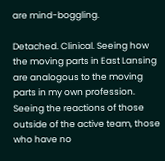are mind-boggling.

Detached. Clinical. Seeing how the moving parts in East Lansing are analogous to the moving parts in my own profession. Seeing the reactions of those outside of the active team, those who have no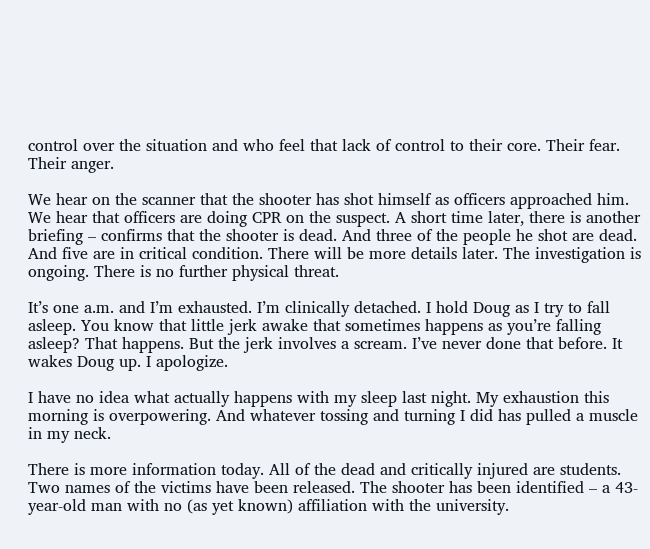control over the situation and who feel that lack of control to their core. Their fear. Their anger.

We hear on the scanner that the shooter has shot himself as officers approached him. We hear that officers are doing CPR on the suspect. A short time later, there is another briefing – confirms that the shooter is dead. And three of the people he shot are dead. And five are in critical condition. There will be more details later. The investigation is ongoing. There is no further physical threat.

It’s one a.m. and I’m exhausted. I’m clinically detached. I hold Doug as I try to fall asleep. You know that little jerk awake that sometimes happens as you’re falling asleep? That happens. But the jerk involves a scream. I’ve never done that before. It wakes Doug up. I apologize.

I have no idea what actually happens with my sleep last night. My exhaustion this morning is overpowering. And whatever tossing and turning I did has pulled a muscle in my neck.

There is more information today. All of the dead and critically injured are students. Two names of the victims have been released. The shooter has been identified – a 43-year-old man with no (as yet known) affiliation with the university.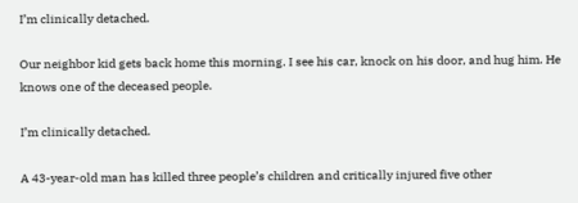I’m clinically detached.

Our neighbor kid gets back home this morning. I see his car, knock on his door, and hug him. He knows one of the deceased people.

I’m clinically detached.

A 43-year-old man has killed three people’s children and critically injured five other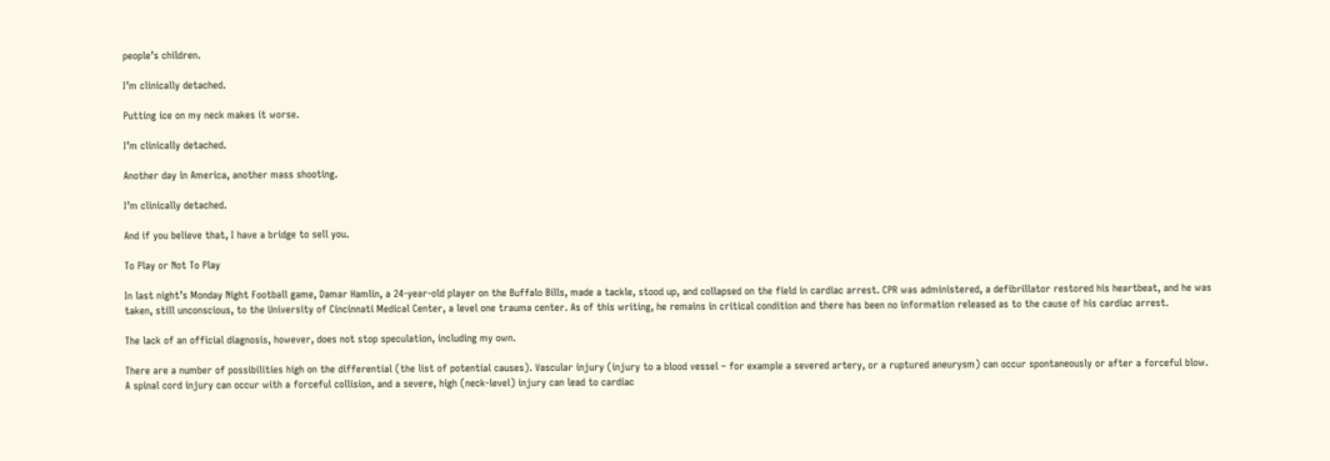people’s children.

I’m clinically detached.

Putting ice on my neck makes it worse.

I’m clinically detached.

Another day in America, another mass shooting.

I’m clinically detached.

And if you believe that, I have a bridge to sell you.

To Play or Not To Play

In last night’s Monday Night Football game, Damar Hamlin, a 24-year-old player on the Buffalo Bills, made a tackle, stood up, and collapsed on the field in cardiac arrest. CPR was administered, a defibrillator restored his heartbeat, and he was taken, still unconscious, to the University of Cincinnati Medical Center, a level one trauma center. As of this writing, he remains in critical condition and there has been no information released as to the cause of his cardiac arrest.

The lack of an official diagnosis, however, does not stop speculation, including my own.

There are a number of possibilities high on the differential (the list of potential causes). Vascular injury (injury to a blood vessel – for example a severed artery, or a ruptured aneurysm) can occur spontaneously or after a forceful blow. A spinal cord injury can occur with a forceful collision, and a severe, high (neck-level) injury can lead to cardiac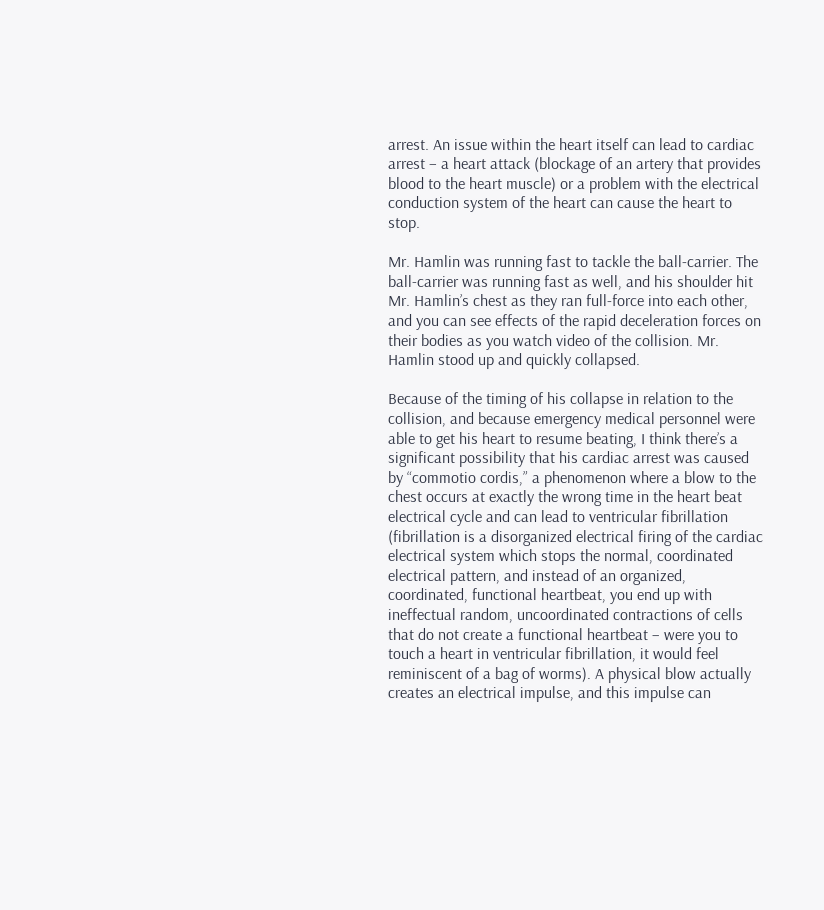arrest. An issue within the heart itself can lead to cardiac arrest – a heart attack (blockage of an artery that provides blood to the heart muscle) or a problem with the electrical conduction system of the heart can cause the heart to stop.

Mr. Hamlin was running fast to tackle the ball-carrier. The ball-carrier was running fast as well, and his shoulder hit Mr. Hamlin’s chest as they ran full-force into each other, and you can see effects of the rapid deceleration forces on their bodies as you watch video of the collision. Mr. Hamlin stood up and quickly collapsed.

Because of the timing of his collapse in relation to the collision, and because emergency medical personnel were able to get his heart to resume beating, I think there’s a significant possibility that his cardiac arrest was caused by “commotio cordis,” a phenomenon where a blow to the chest occurs at exactly the wrong time in the heart beat electrical cycle and can lead to ventricular fibrillation (fibrillation is a disorganized electrical firing of the cardiac electrical system which stops the normal, coordinated electrical pattern, and instead of an organized, coordinated, functional heartbeat, you end up with ineffectual random, uncoordinated contractions of cells that do not create a functional heartbeat – were you to touch a heart in ventricular fibrillation, it would feel reminiscent of a bag of worms). A physical blow actually creates an electrical impulse, and this impulse can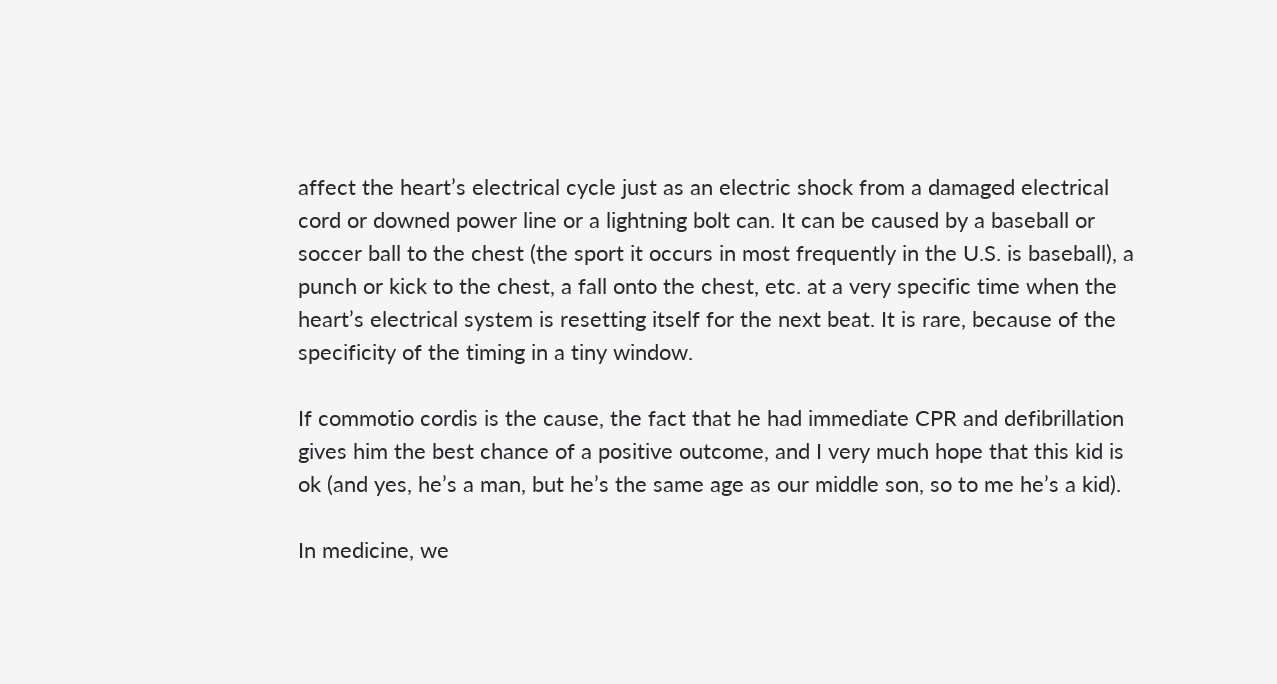affect the heart’s electrical cycle just as an electric shock from a damaged electrical cord or downed power line or a lightning bolt can. It can be caused by a baseball or soccer ball to the chest (the sport it occurs in most frequently in the U.S. is baseball), a punch or kick to the chest, a fall onto the chest, etc. at a very specific time when the heart’s electrical system is resetting itself for the next beat. It is rare, because of the specificity of the timing in a tiny window.

If commotio cordis is the cause, the fact that he had immediate CPR and defibrillation gives him the best chance of a positive outcome, and I very much hope that this kid is ok (and yes, he’s a man, but he’s the same age as our middle son, so to me he’s a kid).

In medicine, we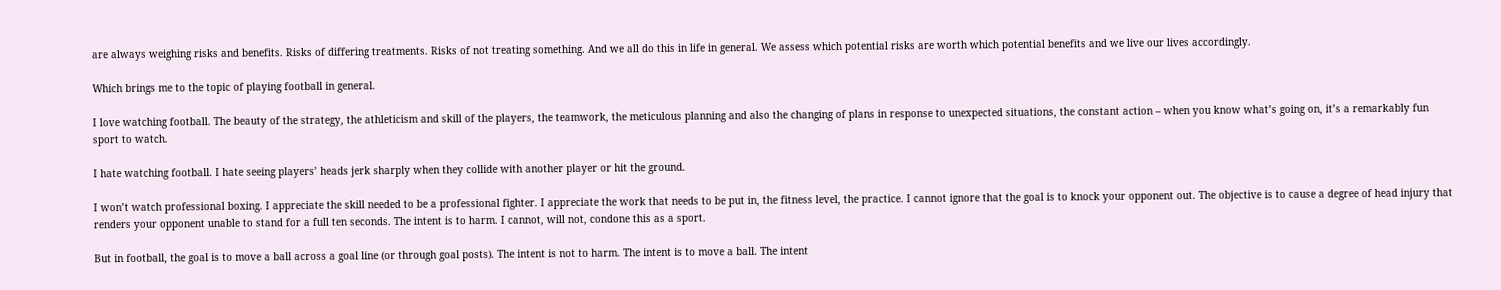are always weighing risks and benefits. Risks of differing treatments. Risks of not treating something. And we all do this in life in general. We assess which potential risks are worth which potential benefits and we live our lives accordingly.

Which brings me to the topic of playing football in general.

I love watching football. The beauty of the strategy, the athleticism and skill of the players, the teamwork, the meticulous planning and also the changing of plans in response to unexpected situations, the constant action – when you know what’s going on, it’s a remarkably fun sport to watch.

I hate watching football. I hate seeing players’ heads jerk sharply when they collide with another player or hit the ground.

I won’t watch professional boxing. I appreciate the skill needed to be a professional fighter. I appreciate the work that needs to be put in, the fitness level, the practice. I cannot ignore that the goal is to knock your opponent out. The objective is to cause a degree of head injury that renders your opponent unable to stand for a full ten seconds. The intent is to harm. I cannot, will not, condone this as a sport.

But in football, the goal is to move a ball across a goal line (or through goal posts). The intent is not to harm. The intent is to move a ball. The intent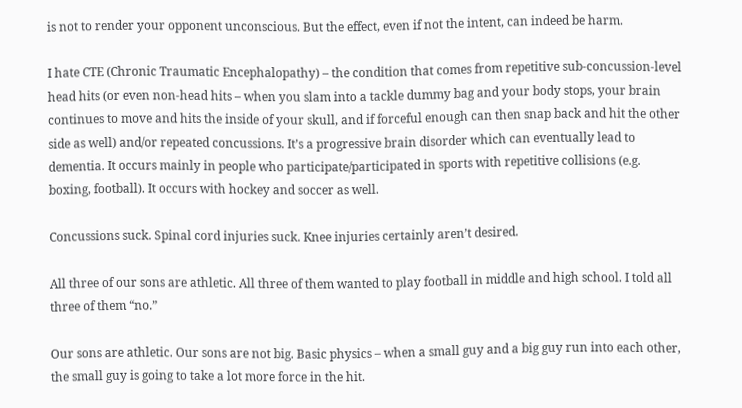is not to render your opponent unconscious. But the effect, even if not the intent, can indeed be harm.

I hate CTE (Chronic Traumatic Encephalopathy) – the condition that comes from repetitive sub-concussion-level head hits (or even non-head hits – when you slam into a tackle dummy bag and your body stops, your brain continues to move and hits the inside of your skull, and if forceful enough can then snap back and hit the other side as well) and/or repeated concussions. It’s a progressive brain disorder which can eventually lead to dementia. It occurs mainly in people who participate/participated in sports with repetitive collisions (e.g. boxing, football). It occurs with hockey and soccer as well.

Concussions suck. Spinal cord injuries suck. Knee injuries certainly aren’t desired.

All three of our sons are athletic. All three of them wanted to play football in middle and high school. I told all three of them “no.”

Our sons are athletic. Our sons are not big. Basic physics – when a small guy and a big guy run into each other, the small guy is going to take a lot more force in the hit.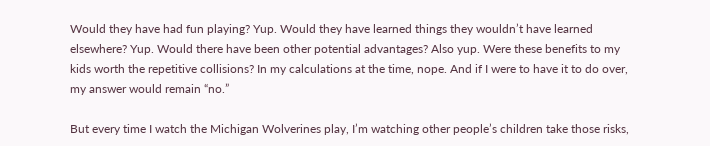Would they have had fun playing? Yup. Would they have learned things they wouldn’t have learned elsewhere? Yup. Would there have been other potential advantages? Also yup. Were these benefits to my kids worth the repetitive collisions? In my calculations at the time, nope. And if I were to have it to do over, my answer would remain “no.”

But every time I watch the Michigan Wolverines play, I’m watching other people’s children take those risks,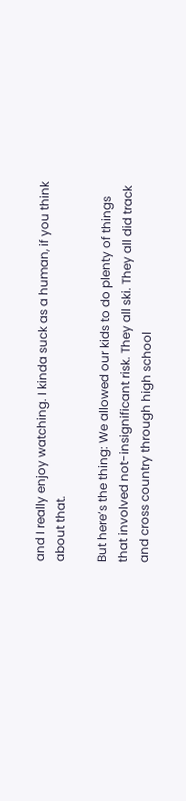and I really enjoy watching. I kinda suck as a human, if you think about that.

But here’s the thing: We allowed our kids to do plenty of things that involved not-insignificant risk. They all ski. They all did track and cross country through high school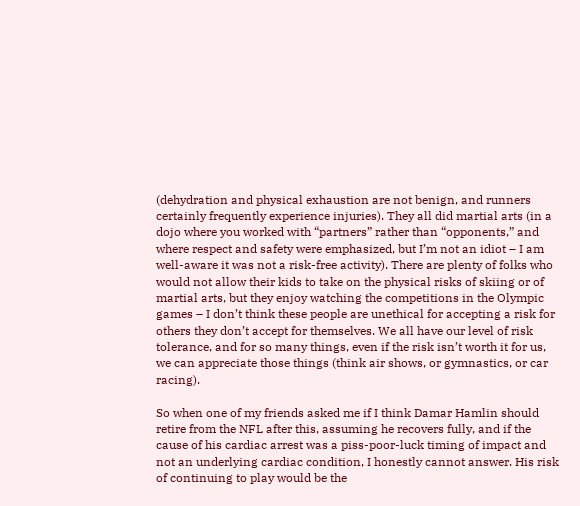(dehydration and physical exhaustion are not benign, and runners certainly frequently experience injuries). They all did martial arts (in a dojo where you worked with “partners” rather than “opponents,” and where respect and safety were emphasized, but I’m not an idiot – I am well-aware it was not a risk-free activity). There are plenty of folks who would not allow their kids to take on the physical risks of skiing or of martial arts, but they enjoy watching the competitions in the Olympic games – I don’t think these people are unethical for accepting a risk for others they don’t accept for themselves. We all have our level of risk tolerance, and for so many things, even if the risk isn’t worth it for us, we can appreciate those things (think air shows, or gymnastics, or car racing).

So when one of my friends asked me if I think Damar Hamlin should retire from the NFL after this, assuming he recovers fully, and if the cause of his cardiac arrest was a piss-poor-luck timing of impact and not an underlying cardiac condition, I honestly cannot answer. His risk of continuing to play would be the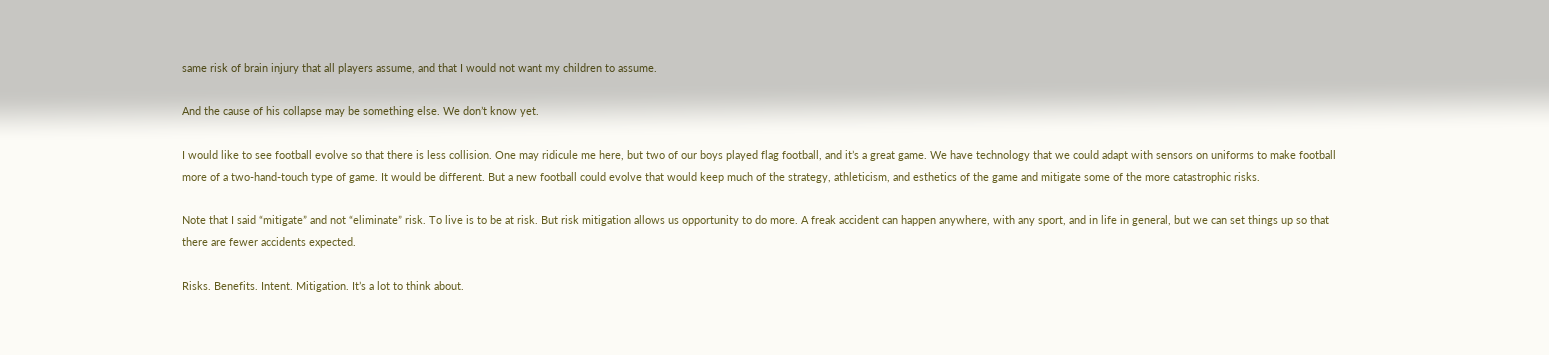same risk of brain injury that all players assume, and that I would not want my children to assume.

And the cause of his collapse may be something else. We don’t know yet.

I would like to see football evolve so that there is less collision. One may ridicule me here, but two of our boys played flag football, and it’s a great game. We have technology that we could adapt with sensors on uniforms to make football more of a two-hand-touch type of game. It would be different. But a new football could evolve that would keep much of the strategy, athleticism, and esthetics of the game and mitigate some of the more catastrophic risks.

Note that I said “mitigate” and not “eliminate” risk. To live is to be at risk. But risk mitigation allows us opportunity to do more. A freak accident can happen anywhere, with any sport, and in life in general, but we can set things up so that there are fewer accidents expected.

Risks. Benefits. Intent. Mitigation. It’s a lot to think about.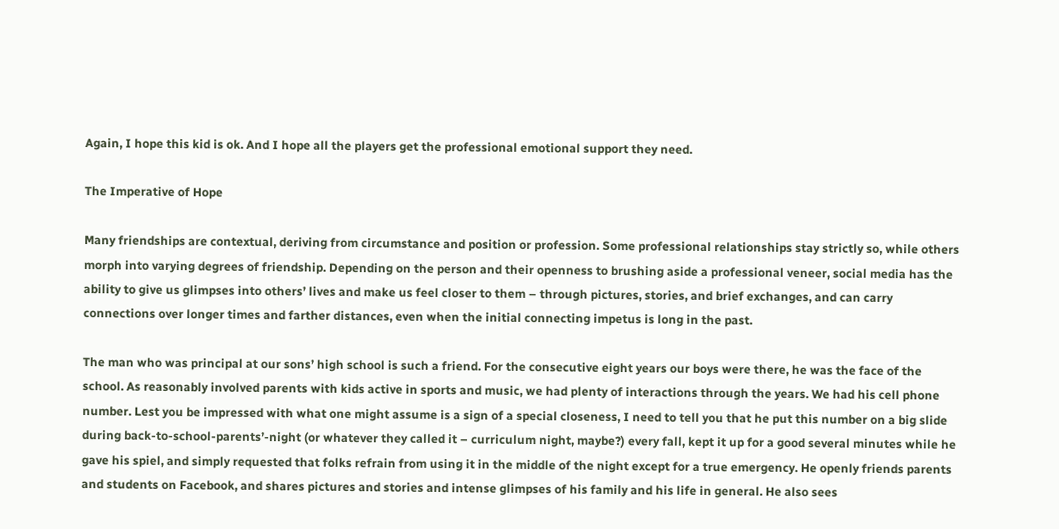Again, I hope this kid is ok. And I hope all the players get the professional emotional support they need.

The Imperative of Hope

Many friendships are contextual, deriving from circumstance and position or profession. Some professional relationships stay strictly so, while others morph into varying degrees of friendship. Depending on the person and their openness to brushing aside a professional veneer, social media has the ability to give us glimpses into others’ lives and make us feel closer to them – through pictures, stories, and brief exchanges, and can carry connections over longer times and farther distances, even when the initial connecting impetus is long in the past.

The man who was principal at our sons’ high school is such a friend. For the consecutive eight years our boys were there, he was the face of the school. As reasonably involved parents with kids active in sports and music, we had plenty of interactions through the years. We had his cell phone number. Lest you be impressed with what one might assume is a sign of a special closeness, I need to tell you that he put this number on a big slide during back-to-school-parents’-night (or whatever they called it – curriculum night, maybe?) every fall, kept it up for a good several minutes while he gave his spiel, and simply requested that folks refrain from using it in the middle of the night except for a true emergency. He openly friends parents and students on Facebook, and shares pictures and stories and intense glimpses of his family and his life in general. He also sees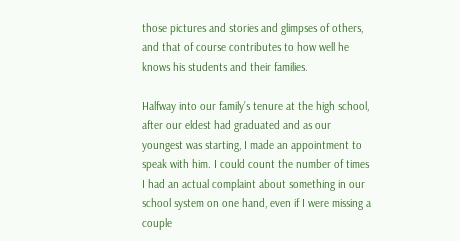those pictures and stories and glimpses of others, and that of course contributes to how well he knows his students and their families.

Halfway into our family’s tenure at the high school, after our eldest had graduated and as our youngest was starting, I made an appointment to speak with him. I could count the number of times I had an actual complaint about something in our school system on one hand, even if I were missing a couple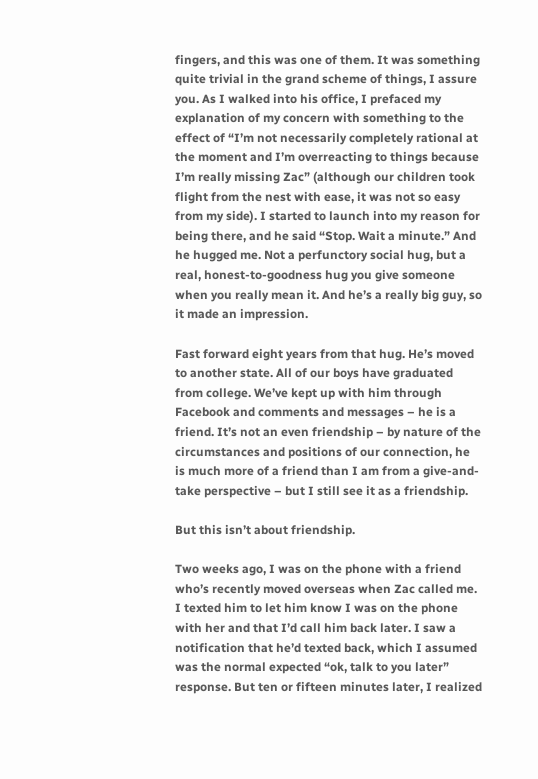fingers, and this was one of them. It was something quite trivial in the grand scheme of things, I assure you. As I walked into his office, I prefaced my explanation of my concern with something to the effect of “I’m not necessarily completely rational at the moment and I’m overreacting to things because I’m really missing Zac” (although our children took flight from the nest with ease, it was not so easy from my side). I started to launch into my reason for being there, and he said “Stop. Wait a minute.” And he hugged me. Not a perfunctory social hug, but a real, honest-to-goodness hug you give someone when you really mean it. And he’s a really big guy, so it made an impression.

Fast forward eight years from that hug. He’s moved to another state. All of our boys have graduated from college. We’ve kept up with him through Facebook and comments and messages – he is a friend. It’s not an even friendship – by nature of the circumstances and positions of our connection, he is much more of a friend than I am from a give-and-take perspective – but I still see it as a friendship.

But this isn’t about friendship.

Two weeks ago, I was on the phone with a friend who’s recently moved overseas when Zac called me. I texted him to let him know I was on the phone with her and that I’d call him back later. I saw a notification that he’d texted back, which I assumed was the normal expected “ok, talk to you later” response. But ten or fifteen minutes later, I realized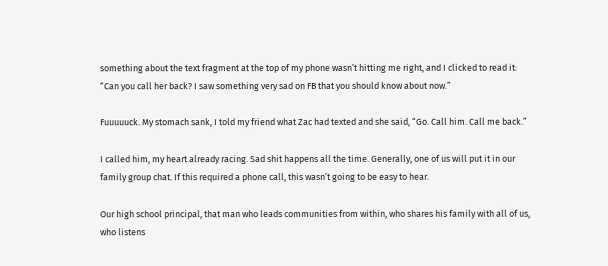something about the text fragment at the top of my phone wasn’t hitting me right, and I clicked to read it: “Can you call her back? I saw something very sad on FB that you should know about now.”

Fuuuuuck. My stomach sank, I told my friend what Zac had texted and she said, “Go. Call him. Call me back.”

I called him, my heart already racing. Sad shit happens all the time. Generally, one of us will put it in our family group chat. If this required a phone call, this wasn’t going to be easy to hear.

Our high school principal, that man who leads communities from within, who shares his family with all of us, who listens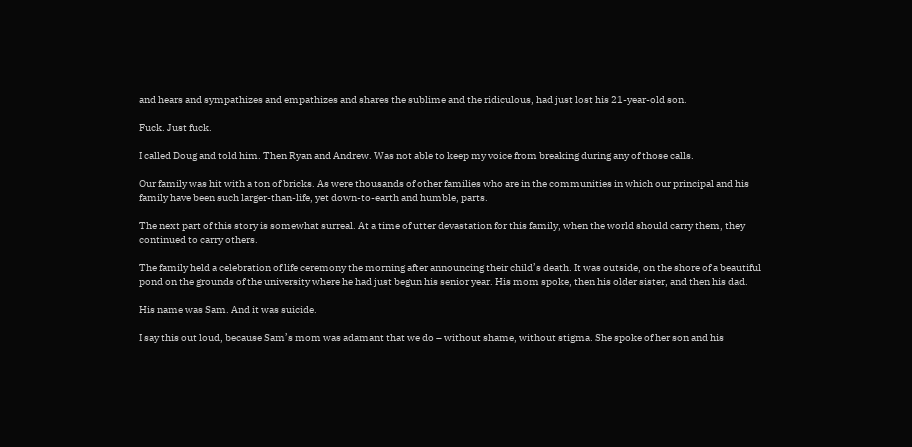and hears and sympathizes and empathizes and shares the sublime and the ridiculous, had just lost his 21-year-old son.

Fuck. Just fuck.

I called Doug and told him. Then Ryan and Andrew. Was not able to keep my voice from breaking during any of those calls.

Our family was hit with a ton of bricks. As were thousands of other families who are in the communities in which our principal and his family have been such larger-than-life, yet down-to-earth and humble, parts.

The next part of this story is somewhat surreal. At a time of utter devastation for this family, when the world should carry them, they continued to carry others.

The family held a celebration of life ceremony the morning after announcing their child’s death. It was outside, on the shore of a beautiful pond on the grounds of the university where he had just begun his senior year. His mom spoke, then his older sister, and then his dad.

His name was Sam. And it was suicide.

I say this out loud, because Sam’s mom was adamant that we do – without shame, without stigma. She spoke of her son and his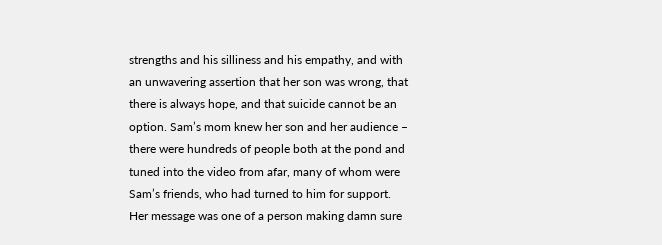strengths and his silliness and his empathy, and with an unwavering assertion that her son was wrong, that there is always hope, and that suicide cannot be an option. Sam’s mom knew her son and her audience – there were hundreds of people both at the pond and tuned into the video from afar, many of whom were Sam’s friends, who had turned to him for support. Her message was one of a person making damn sure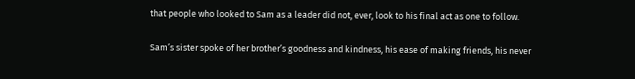that people who looked to Sam as a leader did not, ever, look to his final act as one to follow.

Sam’s sister spoke of her brother’s goodness and kindness, his ease of making friends, his never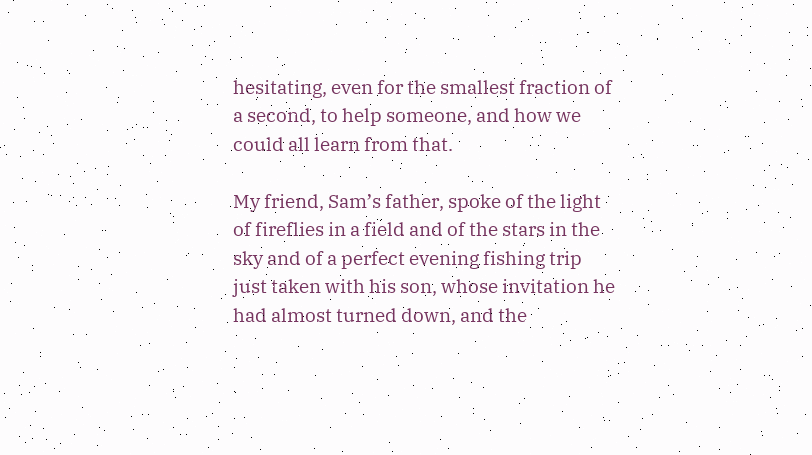hesitating, even for the smallest fraction of a second, to help someone, and how we could all learn from that.

My friend, Sam’s father, spoke of the light of fireflies in a field and of the stars in the sky and of a perfect evening fishing trip just taken with his son, whose invitation he had almost turned down, and the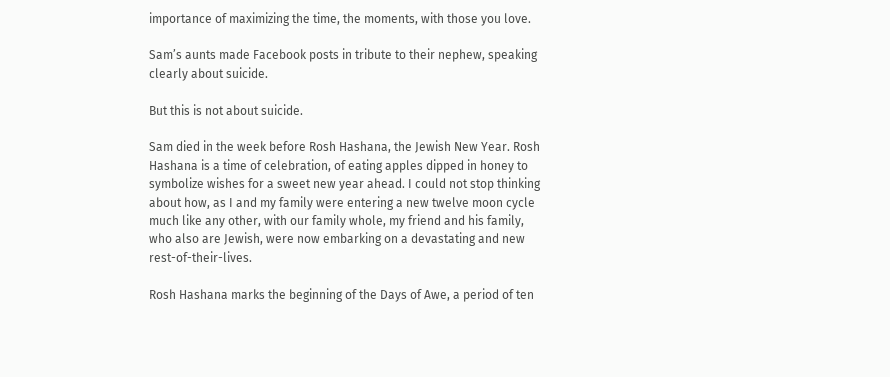importance of maximizing the time, the moments, with those you love.

Sam’s aunts made Facebook posts in tribute to their nephew, speaking clearly about suicide.

But this is not about suicide.

Sam died in the week before Rosh Hashana, the Jewish New Year. Rosh Hashana is a time of celebration, of eating apples dipped in honey to symbolize wishes for a sweet new year ahead. I could not stop thinking about how, as I and my family were entering a new twelve moon cycle much like any other, with our family whole, my friend and his family, who also are Jewish, were now embarking on a devastating and new rest-of-their-lives.

Rosh Hashana marks the beginning of the Days of Awe, a period of ten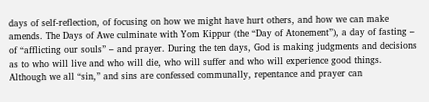days of self-reflection, of focusing on how we might have hurt others, and how we can make amends. The Days of Awe culminate with Yom Kippur (the “Day of Atonement”), a day of fasting – of “afflicting our souls” – and prayer. During the ten days, God is making judgments and decisions as to who will live and who will die, who will suffer and who will experience good things. Although we all “sin,” and sins are confessed communally, repentance and prayer can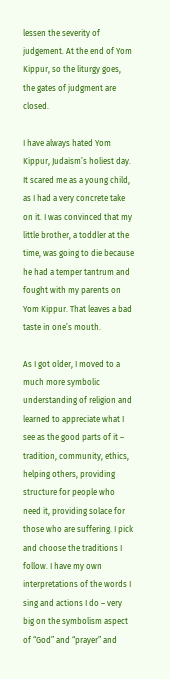lessen the severity of judgement. At the end of Yom Kippur, so the liturgy goes, the gates of judgment are closed.

I have always hated Yom Kippur, Judaism’s holiest day. It scared me as a young child, as I had a very concrete take on it. I was convinced that my little brother, a toddler at the time, was going to die because he had a temper tantrum and fought with my parents on Yom Kippur. That leaves a bad taste in one’s mouth.

As I got older, I moved to a much more symbolic understanding of religion and learned to appreciate what I see as the good parts of it – tradition, community, ethics, helping others, providing structure for people who need it, providing solace for those who are suffering. I pick and choose the traditions I follow. I have my own interpretations of the words I sing and actions I do – very big on the symbolism aspect of “God” and “prayer” and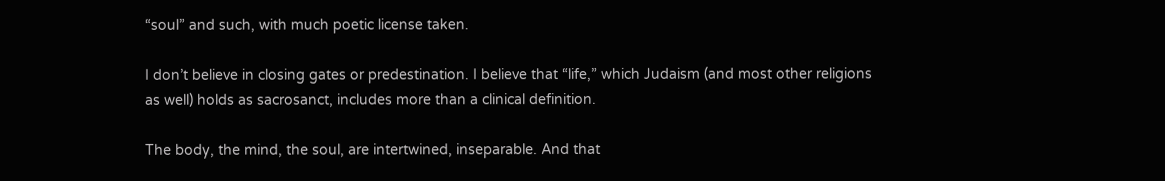“soul” and such, with much poetic license taken.

I don’t believe in closing gates or predestination. I believe that “life,” which Judaism (and most other religions as well) holds as sacrosanct, includes more than a clinical definition.

The body, the mind, the soul, are intertwined, inseparable. And that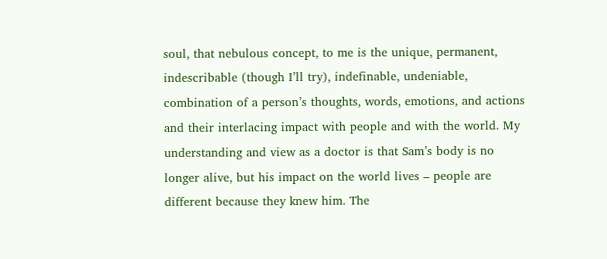soul, that nebulous concept, to me is the unique, permanent, indescribable (though I’ll try), indefinable, undeniable, combination of a person’s thoughts, words, emotions, and actions and their interlacing impact with people and with the world. My understanding and view as a doctor is that Sam’s body is no longer alive, but his impact on the world lives – people are different because they knew him. The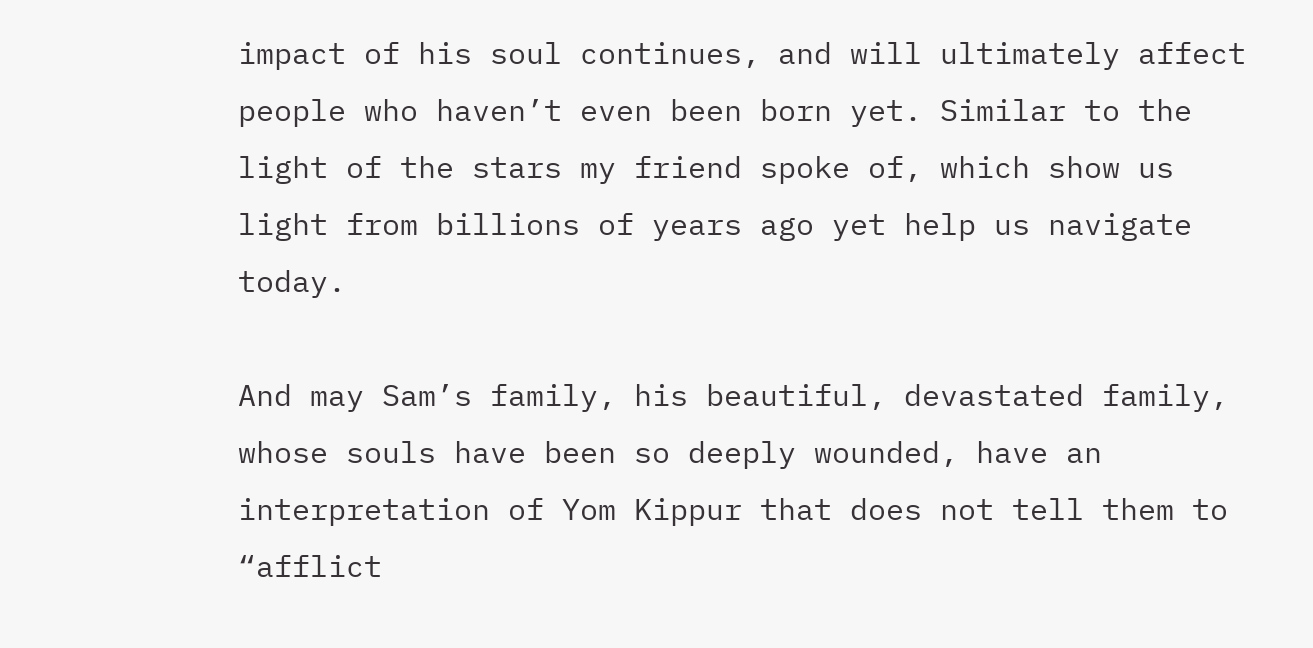impact of his soul continues, and will ultimately affect people who haven’t even been born yet. Similar to the light of the stars my friend spoke of, which show us light from billions of years ago yet help us navigate today.

And may Sam’s family, his beautiful, devastated family, whose souls have been so deeply wounded, have an interpretation of Yom Kippur that does not tell them to “afflict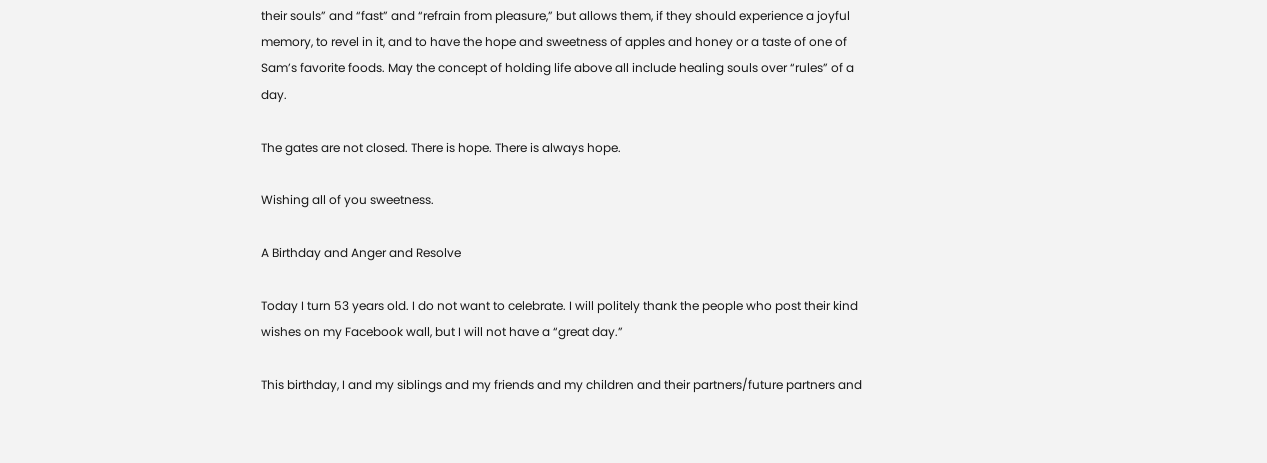their souls” and “fast” and “refrain from pleasure,” but allows them, if they should experience a joyful memory, to revel in it, and to have the hope and sweetness of apples and honey or a taste of one of Sam’s favorite foods. May the concept of holding life above all include healing souls over “rules” of a day.

The gates are not closed. There is hope. There is always hope.

Wishing all of you sweetness.

A Birthday and Anger and Resolve

Today I turn 53 years old. I do not want to celebrate. I will politely thank the people who post their kind wishes on my Facebook wall, but I will not have a “great day.”

This birthday, I and my siblings and my friends and my children and their partners/future partners and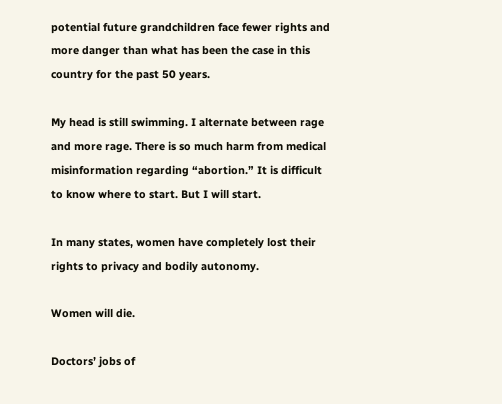potential future grandchildren face fewer rights and more danger than what has been the case in this country for the past 50 years.

My head is still swimming. I alternate between rage and more rage. There is so much harm from medical misinformation regarding “abortion.” It is difficult to know where to start. But I will start.

In many states, women have completely lost their rights to privacy and bodily autonomy.

Women will die.

Doctors’ jobs of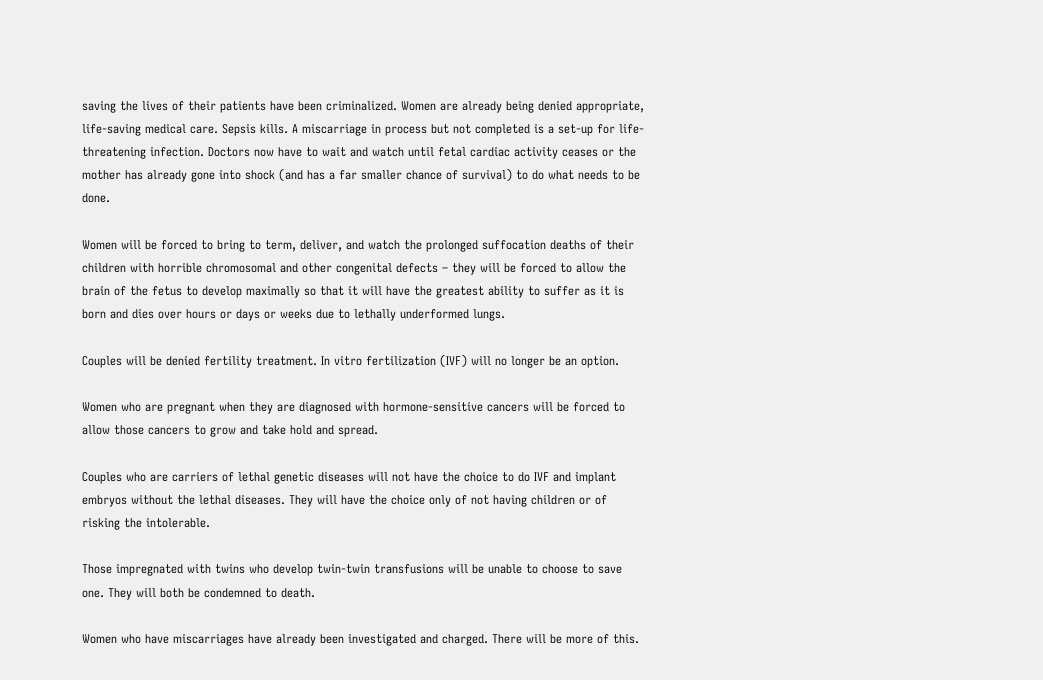saving the lives of their patients have been criminalized. Women are already being denied appropriate, life-saving medical care. Sepsis kills. A miscarriage in process but not completed is a set-up for life-threatening infection. Doctors now have to wait and watch until fetal cardiac activity ceases or the mother has already gone into shock (and has a far smaller chance of survival) to do what needs to be done.

Women will be forced to bring to term, deliver, and watch the prolonged suffocation deaths of their children with horrible chromosomal and other congenital defects – they will be forced to allow the brain of the fetus to develop maximally so that it will have the greatest ability to suffer as it is born and dies over hours or days or weeks due to lethally underformed lungs.

Couples will be denied fertility treatment. In vitro fertilization (IVF) will no longer be an option.

Women who are pregnant when they are diagnosed with hormone-sensitive cancers will be forced to allow those cancers to grow and take hold and spread.

Couples who are carriers of lethal genetic diseases will not have the choice to do IVF and implant embryos without the lethal diseases. They will have the choice only of not having children or of risking the intolerable.

Those impregnated with twins who develop twin-twin transfusions will be unable to choose to save one. They will both be condemned to death.

Women who have miscarriages have already been investigated and charged. There will be more of this.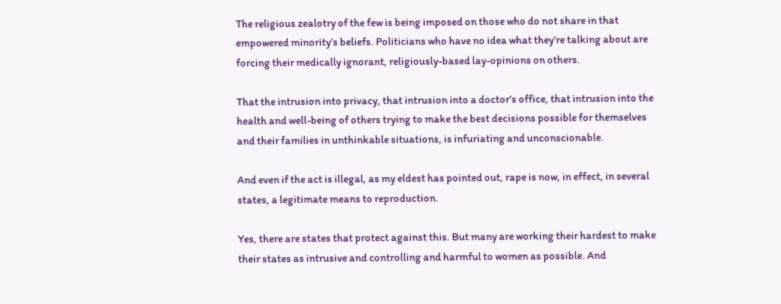The religious zealotry of the few is being imposed on those who do not share in that empowered minority’s beliefs. Politicians who have no idea what they’re talking about are forcing their medically ignorant, religiously-based lay-opinions on others.

That the intrusion into privacy, that intrusion into a doctor’s office, that intrusion into the health and well-being of others trying to make the best decisions possible for themselves and their families in unthinkable situations, is infuriating and unconscionable.

And even if the act is illegal, as my eldest has pointed out, rape is now, in effect, in several states, a legitimate means to reproduction.

Yes, there are states that protect against this. But many are working their hardest to make their states as intrusive and controlling and harmful to women as possible. And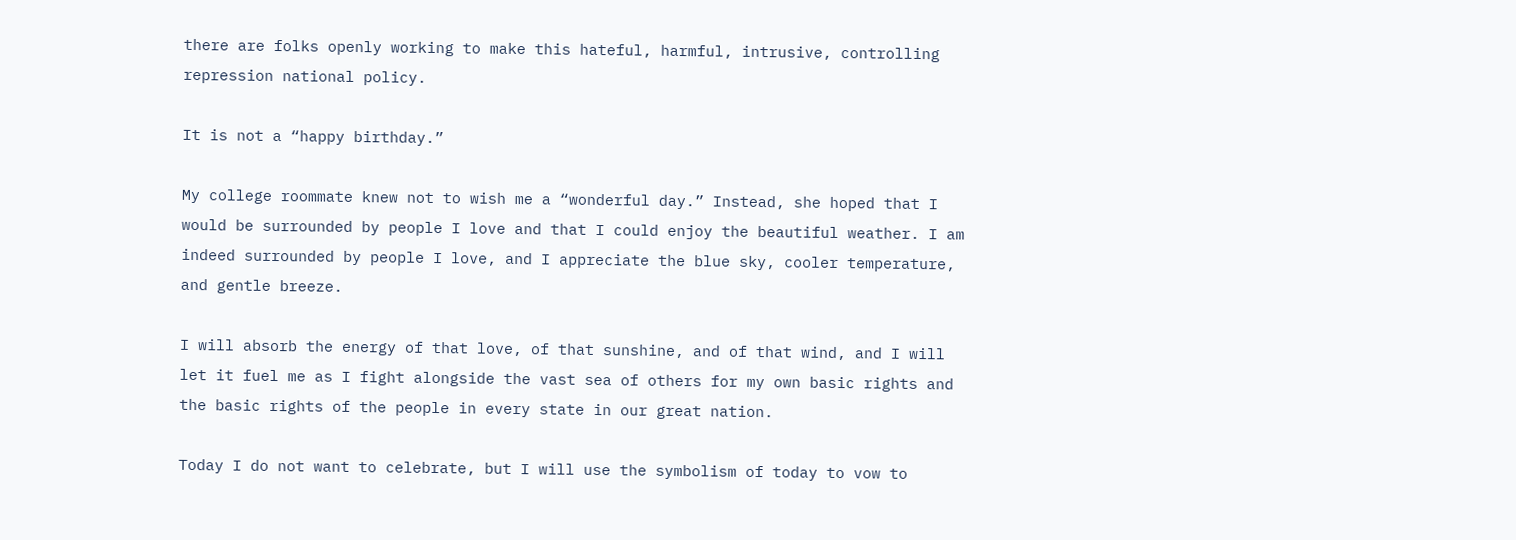there are folks openly working to make this hateful, harmful, intrusive, controlling repression national policy.

It is not a “happy birthday.”

My college roommate knew not to wish me a “wonderful day.” Instead, she hoped that I would be surrounded by people I love and that I could enjoy the beautiful weather. I am indeed surrounded by people I love, and I appreciate the blue sky, cooler temperature, and gentle breeze.

I will absorb the energy of that love, of that sunshine, and of that wind, and I will let it fuel me as I fight alongside the vast sea of others for my own basic rights and the basic rights of the people in every state in our great nation.

Today I do not want to celebrate, but I will use the symbolism of today to vow to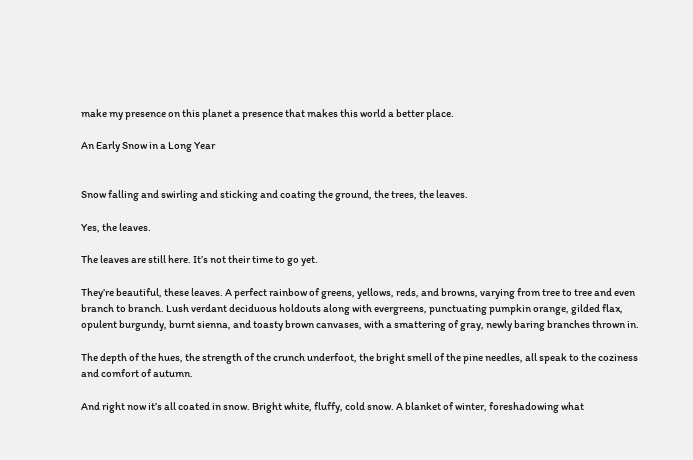make my presence on this planet a presence that makes this world a better place.

An Early Snow in a Long Year


Snow falling and swirling and sticking and coating the ground, the trees, the leaves.

Yes, the leaves.

The leaves are still here. It’s not their time to go yet.

They’re beautiful, these leaves. A perfect rainbow of greens, yellows, reds, and browns, varying from tree to tree and even branch to branch. Lush verdant deciduous holdouts along with evergreens, punctuating pumpkin orange, gilded flax, opulent burgundy, burnt sienna, and toasty brown canvases, with a smattering of gray, newly baring branches thrown in.

The depth of the hues, the strength of the crunch underfoot, the bright smell of the pine needles, all speak to the coziness and comfort of autumn.

And right now it’s all coated in snow. Bright white, fluffy, cold snow. A blanket of winter, foreshadowing what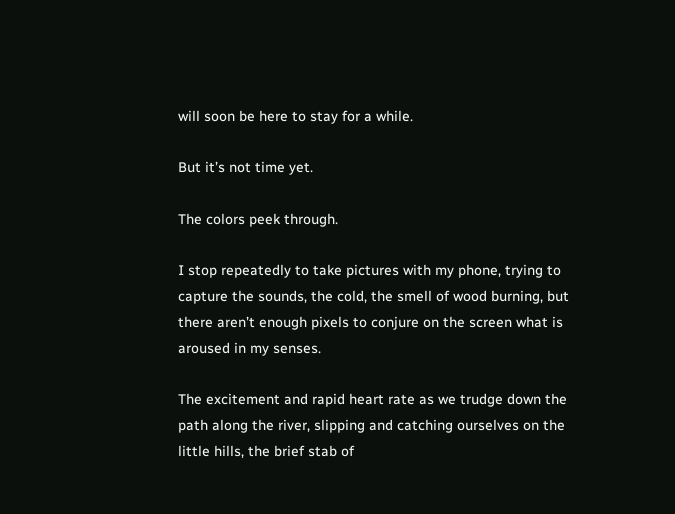will soon be here to stay for a while.

But it’s not time yet.

The colors peek through.

I stop repeatedly to take pictures with my phone, trying to capture the sounds, the cold, the smell of wood burning, but there aren’t enough pixels to conjure on the screen what is aroused in my senses.

The excitement and rapid heart rate as we trudge down the path along the river, slipping and catching ourselves on the little hills, the brief stab of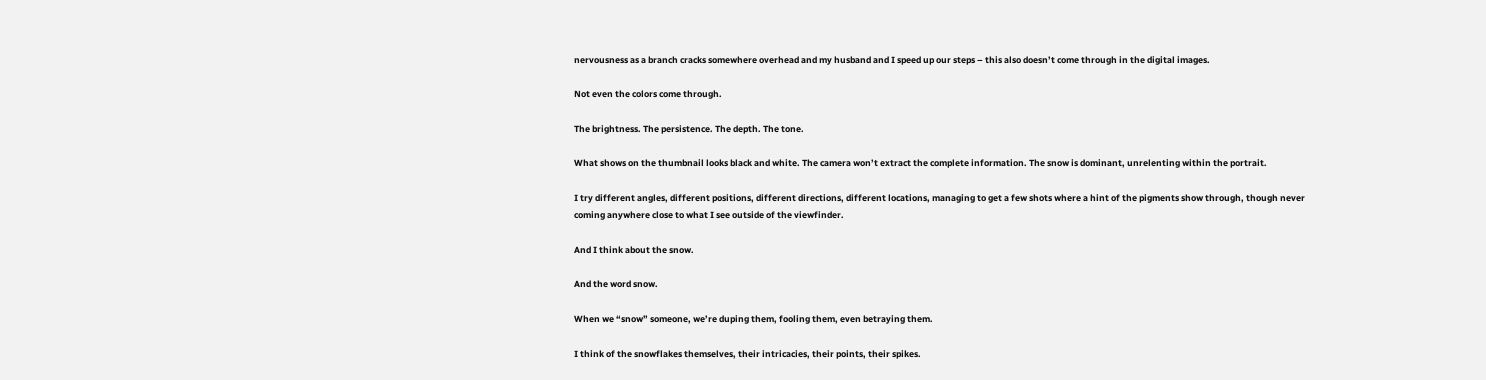nervousness as a branch cracks somewhere overhead and my husband and I speed up our steps – this also doesn’t come through in the digital images.

Not even the colors come through.

The brightness. The persistence. The depth. The tone.

What shows on the thumbnail looks black and white. The camera won’t extract the complete information. The snow is dominant, unrelenting within the portrait.

I try different angles, different positions, different directions, different locations, managing to get a few shots where a hint of the pigments show through, though never coming anywhere close to what I see outside of the viewfinder.

And I think about the snow.

And the word snow.

When we “snow” someone, we’re duping them, fooling them, even betraying them.

I think of the snowflakes themselves, their intricacies, their points, their spikes.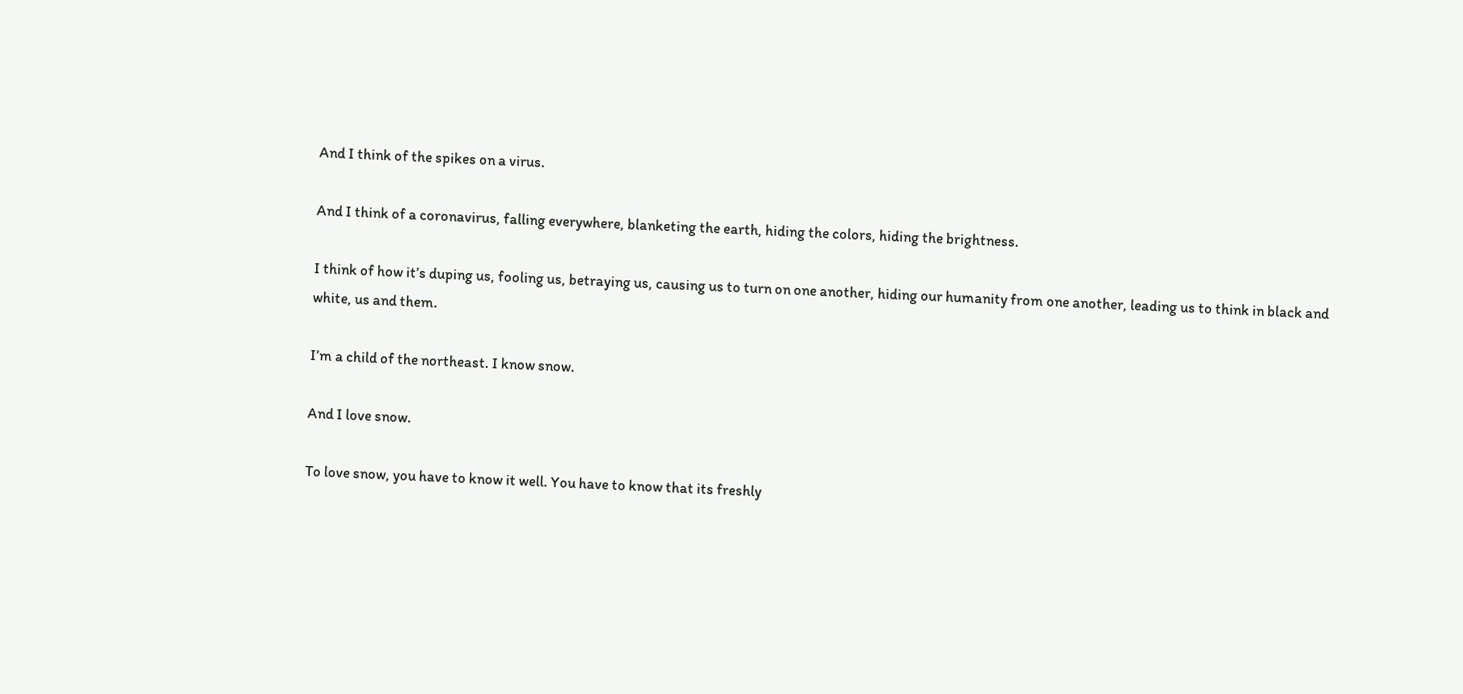And I think of the spikes on a virus.

And I think of a coronavirus, falling everywhere, blanketing the earth, hiding the colors, hiding the brightness.

I think of how it’s duping us, fooling us, betraying us, causing us to turn on one another, hiding our humanity from one another, leading us to think in black and white, us and them.

I’m a child of the northeast. I know snow.

And I love snow.

To love snow, you have to know it well. You have to know that its freshly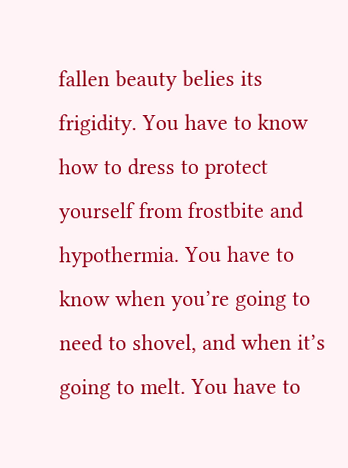fallen beauty belies its frigidity. You have to know how to dress to protect yourself from frostbite and hypothermia. You have to know when you’re going to need to shovel, and when it’s going to melt. You have to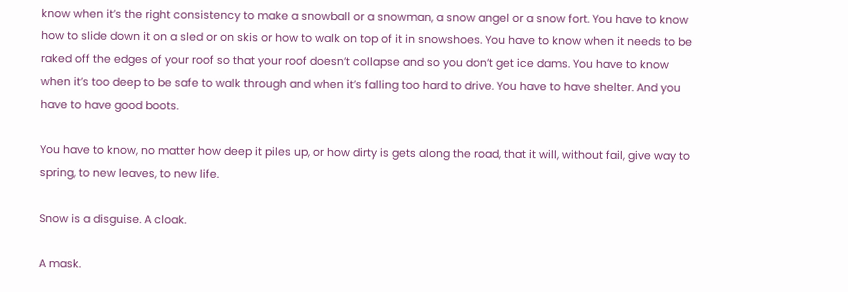know when it’s the right consistency to make a snowball or a snowman, a snow angel or a snow fort. You have to know how to slide down it on a sled or on skis or how to walk on top of it in snowshoes. You have to know when it needs to be raked off the edges of your roof so that your roof doesn’t collapse and so you don’t get ice dams. You have to know when it’s too deep to be safe to walk through and when it’s falling too hard to drive. You have to have shelter. And you have to have good boots.

You have to know, no matter how deep it piles up, or how dirty is gets along the road, that it will, without fail, give way to spring, to new leaves, to new life.

Snow is a disguise. A cloak.

A mask.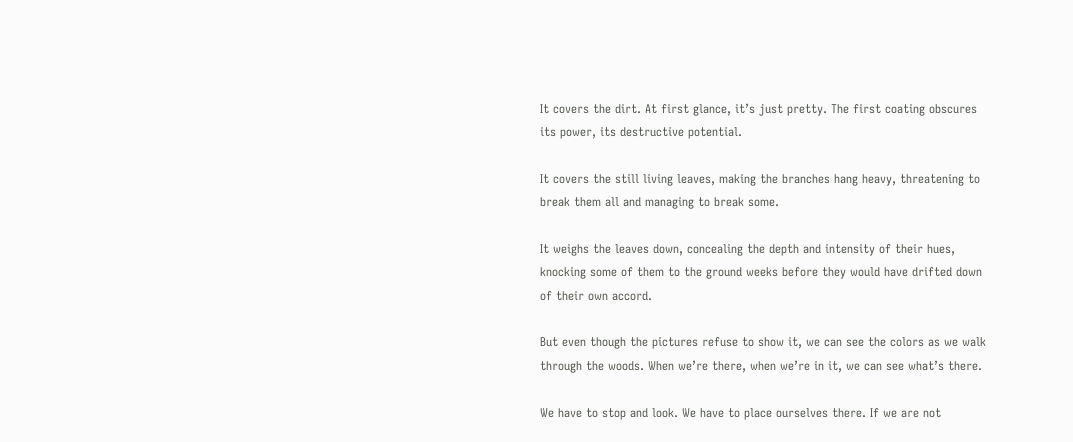It covers the dirt. At first glance, it’s just pretty. The first coating obscures its power, its destructive potential.

It covers the still living leaves, making the branches hang heavy, threatening to break them all and managing to break some.

It weighs the leaves down, concealing the depth and intensity of their hues, knocking some of them to the ground weeks before they would have drifted down of their own accord.

But even though the pictures refuse to show it, we can see the colors as we walk through the woods. When we’re there, when we’re in it, we can see what’s there.

We have to stop and look. We have to place ourselves there. If we are not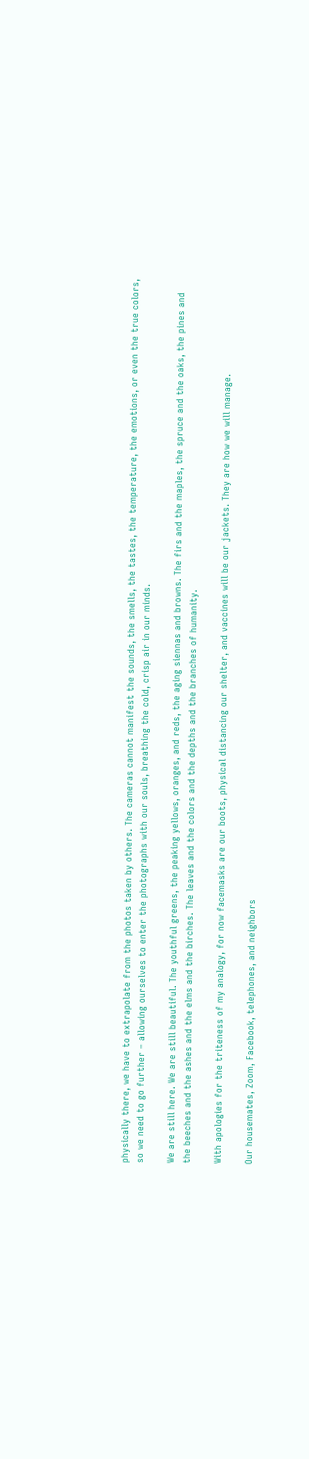physically there, we have to extrapolate from the photos taken by others. The cameras cannot manifest the sounds, the smells, the tastes, the temperature, the emotions, or even the true colors, so we need to go further – allowing ourselves to enter the photographs with our souls, breathing the cold, crisp air in our minds.

We are still here. We are still beautiful. The youthful greens, the peaking yellows, oranges, and reds, the aging siennas and browns. The firs and the maples, the spruce and the oaks, the pines and the beeches and the ashes and the elms and the birches. The leaves and the colors and the depths and the branches of humanity.

With apologies for the triteness of my analogy, for now facemasks are our boots, physical distancing our shelter, and vaccines will be our jackets. They are how we will manage.

Our housemates, Zoom, Facebook, telephones, and neighbors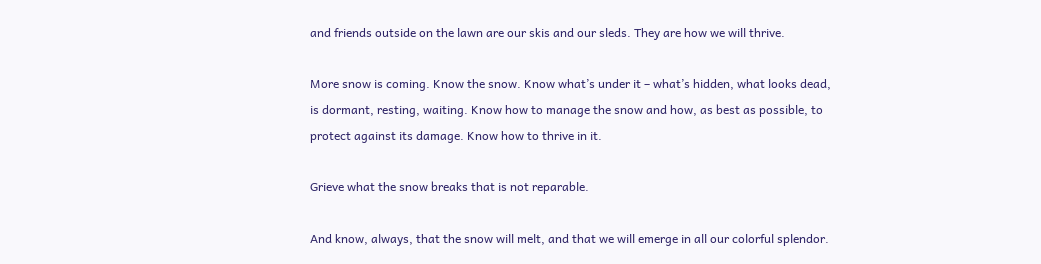and friends outside on the lawn are our skis and our sleds. They are how we will thrive.

More snow is coming. Know the snow. Know what’s under it – what’s hidden, what looks dead, is dormant, resting, waiting. Know how to manage the snow and how, as best as possible, to protect against its damage. Know how to thrive in it.

Grieve what the snow breaks that is not reparable.

And know, always, that the snow will melt, and that we will emerge in all our colorful splendor.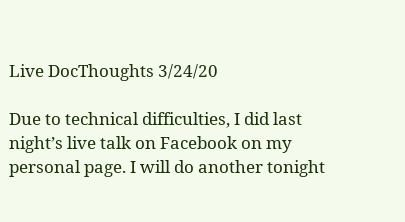Live DocThoughts 3/24/20

Due to technical difficulties, I did last night’s live talk on Facebook on my personal page. I will do another tonight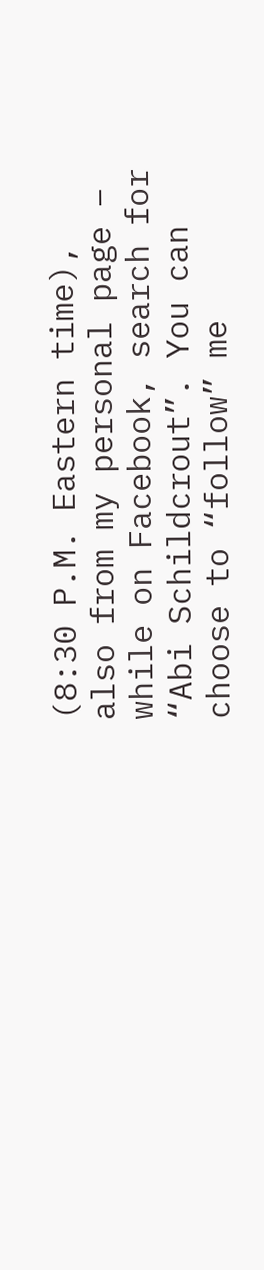(8:30 P.M. Eastern time), also from my personal page – while on Facebook, search for “Abi Schildcrout”. You can choose to “follow” me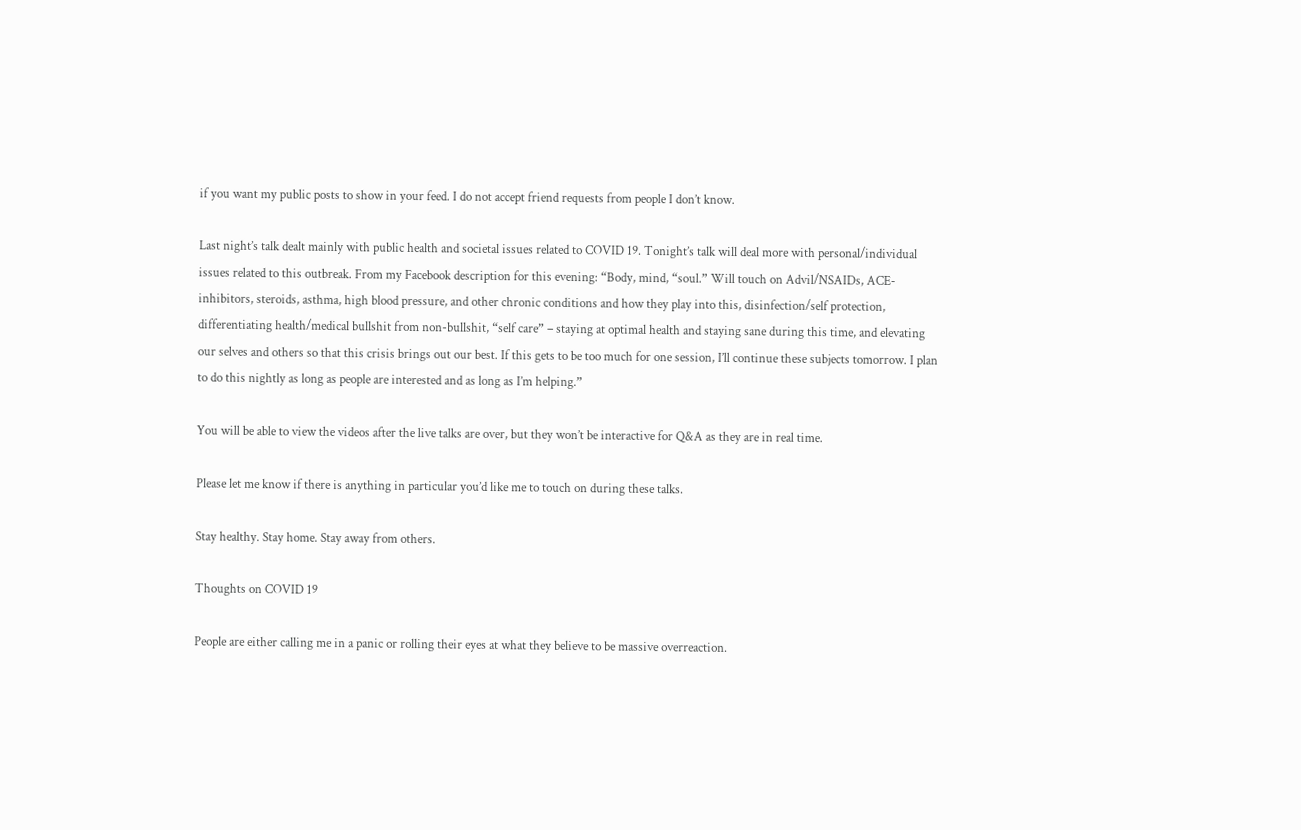if you want my public posts to show in your feed. I do not accept friend requests from people I don’t know.

Last night’s talk dealt mainly with public health and societal issues related to COVID 19. Tonight’s talk will deal more with personal/individual issues related to this outbreak. From my Facebook description for this evening: “Body, mind, “soul.” Will touch on Advil/NSAIDs, ACE-inhibitors, steroids, asthma, high blood pressure, and other chronic conditions and how they play into this, disinfection/self protection, differentiating health/medical bullshit from non-bullshit, “self care” – staying at optimal health and staying sane during this time, and elevating our selves and others so that this crisis brings out our best. If this gets to be too much for one session, I’ll continue these subjects tomorrow. I plan to do this nightly as long as people are interested and as long as I’m helping.”

You will be able to view the videos after the live talks are over, but they won’t be interactive for Q&A as they are in real time.

Please let me know if there is anything in particular you’d like me to touch on during these talks.

Stay healthy. Stay home. Stay away from others.

Thoughts on COVID 19

People are either calling me in a panic or rolling their eyes at what they believe to be massive overreaction.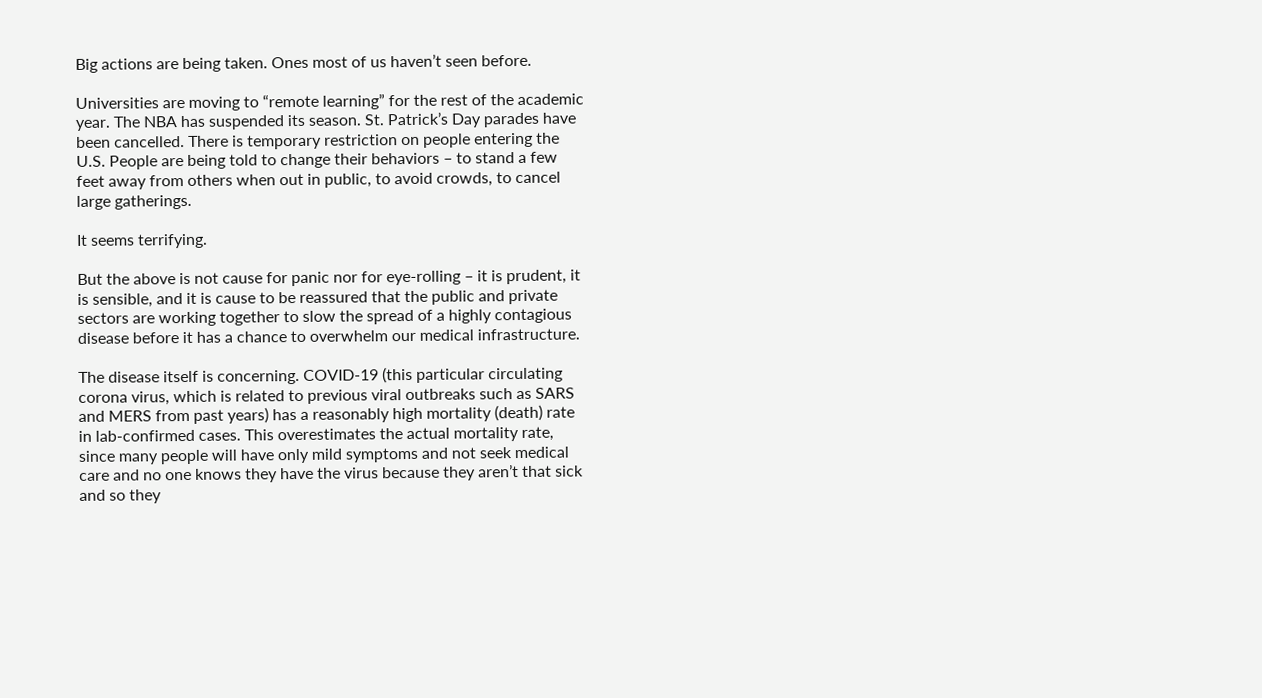Big actions are being taken. Ones most of us haven’t seen before.

Universities are moving to “remote learning” for the rest of the academic year. The NBA has suspended its season. St. Patrick’s Day parades have been cancelled. There is temporary restriction on people entering the U.S. People are being told to change their behaviors – to stand a few feet away from others when out in public, to avoid crowds, to cancel large gatherings.

It seems terrifying.

But the above is not cause for panic nor for eye-rolling – it is prudent, it is sensible, and it is cause to be reassured that the public and private sectors are working together to slow the spread of a highly contagious disease before it has a chance to overwhelm our medical infrastructure.

The disease itself is concerning. COVID-19 (this particular circulating corona virus, which is related to previous viral outbreaks such as SARS and MERS from past years) has a reasonably high mortality (death) rate in lab-confirmed cases. This overestimates the actual mortality rate, since many people will have only mild symptoms and not seek medical care and no one knows they have the virus because they aren’t that sick and so they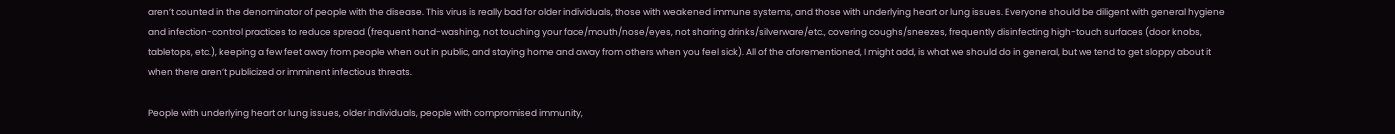aren’t counted in the denominator of people with the disease. This virus is really bad for older individuals, those with weakened immune systems, and those with underlying heart or lung issues. Everyone should be diligent with general hygiene and infection-control practices to reduce spread (frequent hand-washing, not touching your face/mouth/nose/eyes, not sharing drinks/silverware/etc., covering coughs/sneezes, frequently disinfecting high-touch surfaces (door knobs, tabletops, etc.), keeping a few feet away from people when out in public, and staying home and away from others when you feel sick). All of the aforementioned, I might add, is what we should do in general, but we tend to get sloppy about it when there aren’t publicized or imminent infectious threats.

People with underlying heart or lung issues, older individuals, people with compromised immunity,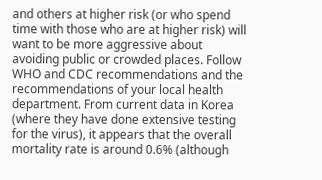and others at higher risk (or who spend time with those who are at higher risk) will want to be more aggressive about avoiding public or crowded places. Follow WHO and CDC recommendations and the recommendations of your local health department. From current data in Korea (where they have done extensive testing for the virus), it appears that the overall mortality rate is around 0.6% (although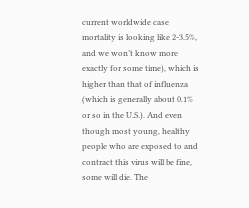current worldwide case mortality is looking like 2-3.5%, and we won’t know more exactly for some time), which is higher than that of influenza (which is generally about 0.1% or so in the U.S.). And even though most young, healthy people who are exposed to and contract this virus will be fine, some will die. The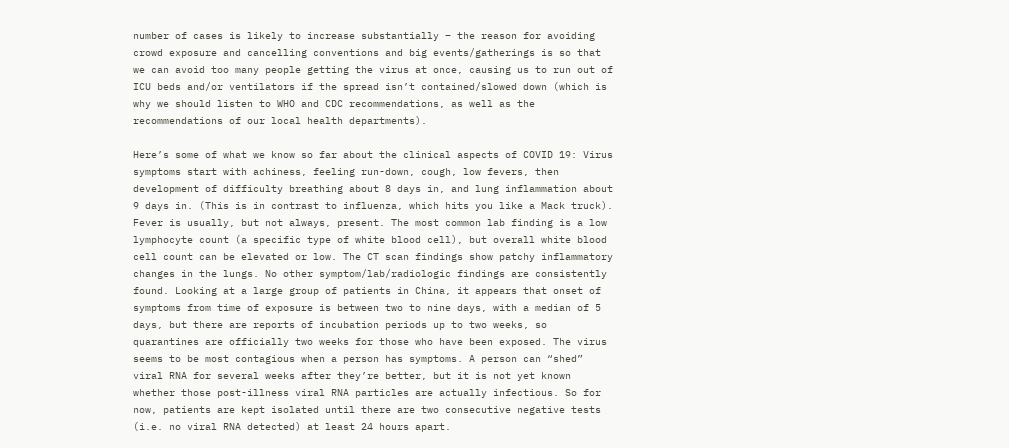number of cases is likely to increase substantially – the reason for avoiding crowd exposure and cancelling conventions and big events/gatherings is so that we can avoid too many people getting the virus at once, causing us to run out of ICU beds and/or ventilators if the spread isn’t contained/slowed down (which is why we should listen to WHO and CDC recommendations, as well as the recommendations of our local health departments).

Here’s some of what we know so far about the clinical aspects of COVID 19: Virus symptoms start with achiness, feeling run-down, cough, low fevers, then development of difficulty breathing about 8 days in, and lung inflammation about 9 days in. (This is in contrast to influenza, which hits you like a Mack truck). Fever is usually, but not always, present. The most common lab finding is a low lymphocyte count (a specific type of white blood cell), but overall white blood cell count can be elevated or low. The CT scan findings show patchy inflammatory changes in the lungs. No other symptom/lab/radiologic findings are consistently found. Looking at a large group of patients in China, it appears that onset of symptoms from time of exposure is between two to nine days, with a median of 5 days, but there are reports of incubation periods up to two weeks, so quarantines are officially two weeks for those who have been exposed. The virus seems to be most contagious when a person has symptoms. A person can “shed” viral RNA for several weeks after they’re better, but it is not yet known whether those post-illness viral RNA particles are actually infectious. So for now, patients are kept isolated until there are two consecutive negative tests (i.e. no viral RNA detected) at least 24 hours apart.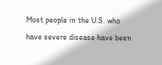Most people in the U.S. who have severe disease have been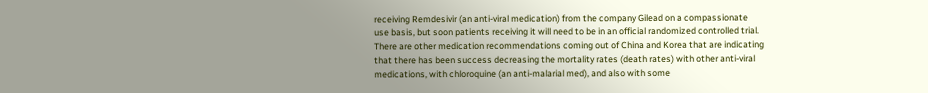receiving Remdesivir (an anti-viral medication) from the company Gilead on a compassionate use basis, but soon patients receiving it will need to be in an official randomized controlled trial. There are other medication recommendations coming out of China and Korea that are indicating that there has been success decreasing the mortality rates (death rates) with other anti-viral medications, with chloroquine (an anti-malarial med), and also with some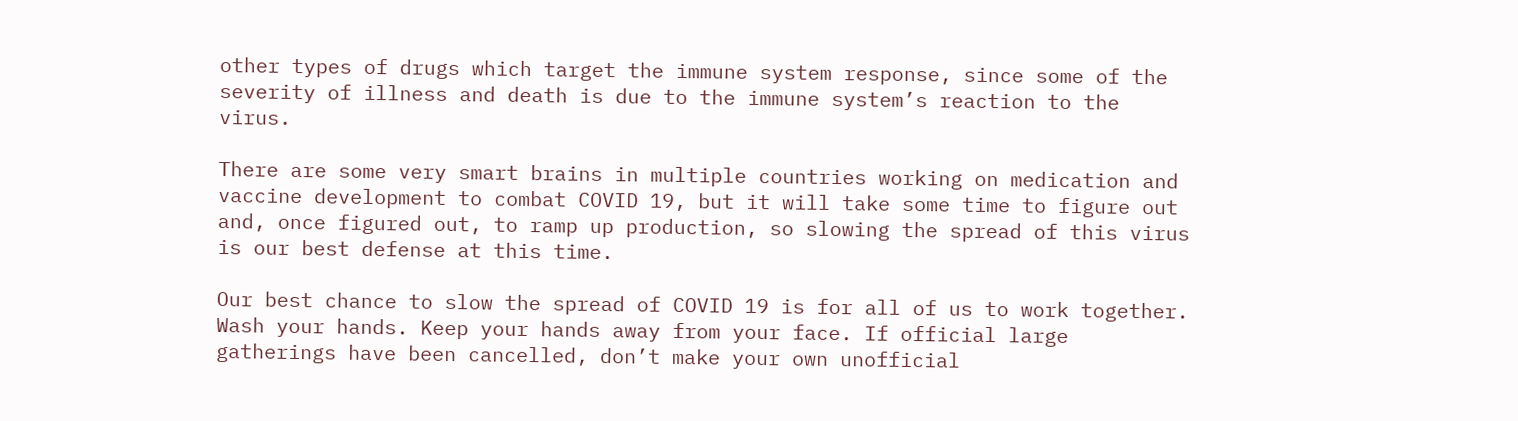other types of drugs which target the immune system response, since some of the severity of illness and death is due to the immune system’s reaction to the virus.

There are some very smart brains in multiple countries working on medication and vaccine development to combat COVID 19, but it will take some time to figure out and, once figured out, to ramp up production, so slowing the spread of this virus is our best defense at this time.

Our best chance to slow the spread of COVID 19 is for all of us to work together. Wash your hands. Keep your hands away from your face. If official large gatherings have been cancelled, don’t make your own unofficial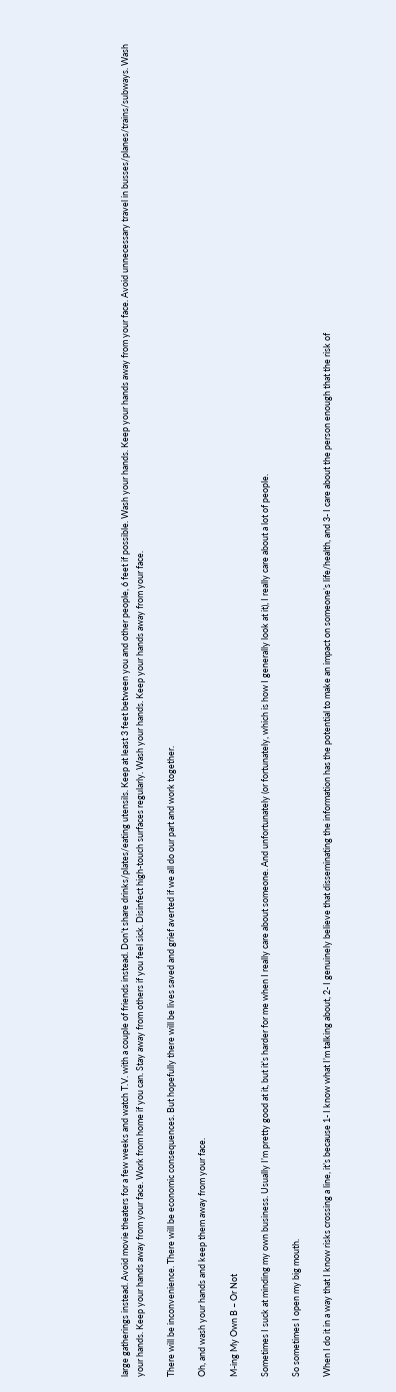large gatherings instead. Avoid movie theaters for a few weeks and watch T.V. with a couple of friends instead. Don’t share drinks/plates/eating utensils. Keep at least 3 feet between you and other people, 6 feet if possible. Wash your hands. Keep your hands away from your face. Avoid unnecessary travel in busses/planes/trains/subways. Wash your hands. Keep your hands away from your face. Work from home if you can. Stay away from others if you feel sick. Disinfect high-touch surfaces regularly. Wash your hands. Keep your hands away from your face.

There will be inconvenience. There will be economic consequences. But hopefully there will be lives saved and grief averted if we all do our part and work together.

Oh, and wash your hands and keep them away from your face.

M-ing My Own B – Or Not

Sometimes I suck at minding my own business. Usually I’m pretty good at it, but it’s harder for me when I really care about someone. And unfortunately (or fortunately, which is how I generally look at it), I really care about a lot of people.

So sometimes I open my big mouth.

When I do it in a way that I know risks crossing a line, it’s because 1- I know what I’m talking about, 2- I genuinely believe that disseminating the information has the potential to make an impact on someone’s life/health, and 3- I care about the person enough that the risk of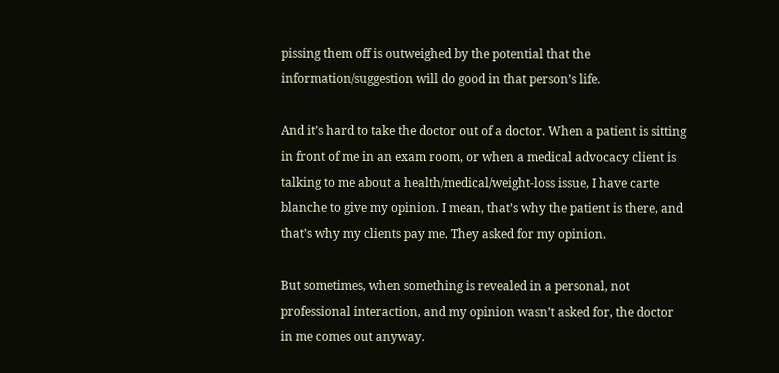pissing them off is outweighed by the potential that the information/suggestion will do good in that person’s life.

And it’s hard to take the doctor out of a doctor. When a patient is sitting in front of me in an exam room, or when a medical advocacy client is talking to me about a health/medical/weight-loss issue, I have carte blanche to give my opinion. I mean, that’s why the patient is there, and that’s why my clients pay me. They asked for my opinion.

But sometimes, when something is revealed in a personal, not professional interaction, and my opinion wasn’t asked for, the doctor in me comes out anyway.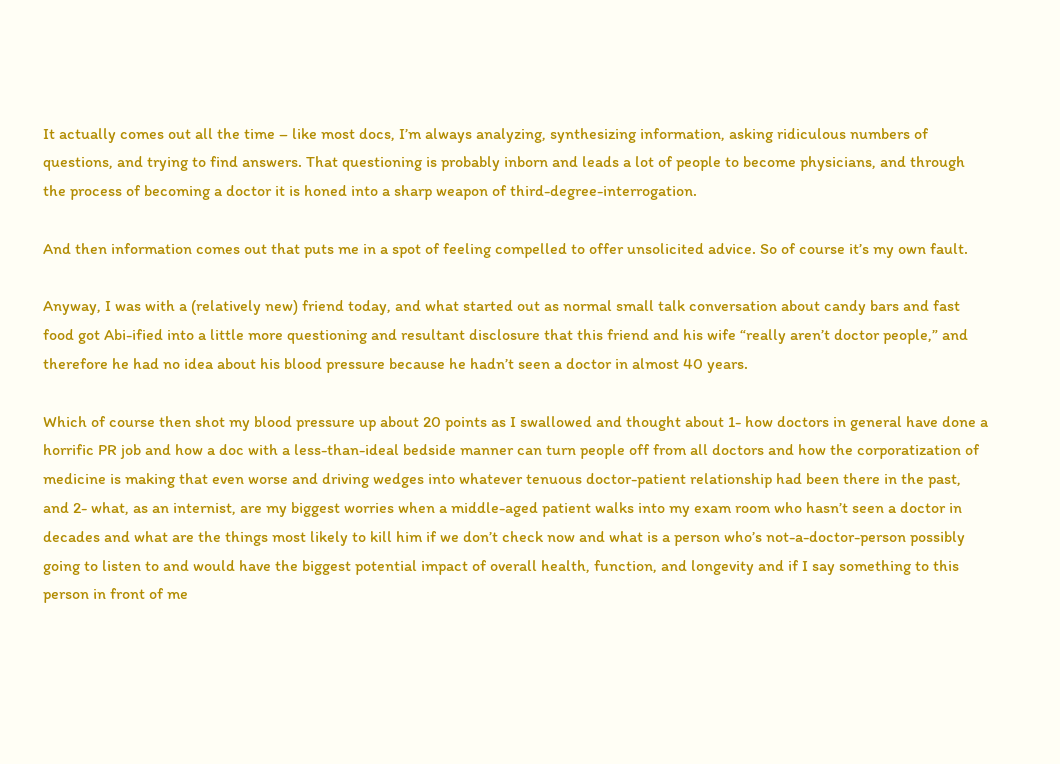It actually comes out all the time – like most docs, I’m always analyzing, synthesizing information, asking ridiculous numbers of questions, and trying to find answers. That questioning is probably inborn and leads a lot of people to become physicians, and through the process of becoming a doctor it is honed into a sharp weapon of third-degree-interrogation.

And then information comes out that puts me in a spot of feeling compelled to offer unsolicited advice. So of course it’s my own fault.

Anyway, I was with a (relatively new) friend today, and what started out as normal small talk conversation about candy bars and fast food got Abi-ified into a little more questioning and resultant disclosure that this friend and his wife “really aren’t doctor people,” and therefore he had no idea about his blood pressure because he hadn’t seen a doctor in almost 40 years.

Which of course then shot my blood pressure up about 20 points as I swallowed and thought about 1- how doctors in general have done a horrific PR job and how a doc with a less-than-ideal bedside manner can turn people off from all doctors and how the corporatization of medicine is making that even worse and driving wedges into whatever tenuous doctor-patient relationship had been there in the past, and 2- what, as an internist, are my biggest worries when a middle-aged patient walks into my exam room who hasn’t seen a doctor in decades and what are the things most likely to kill him if we don’t check now and what is a person who’s not-a-doctor-person possibly going to listen to and would have the biggest potential impact of overall health, function, and longevity and if I say something to this person in front of me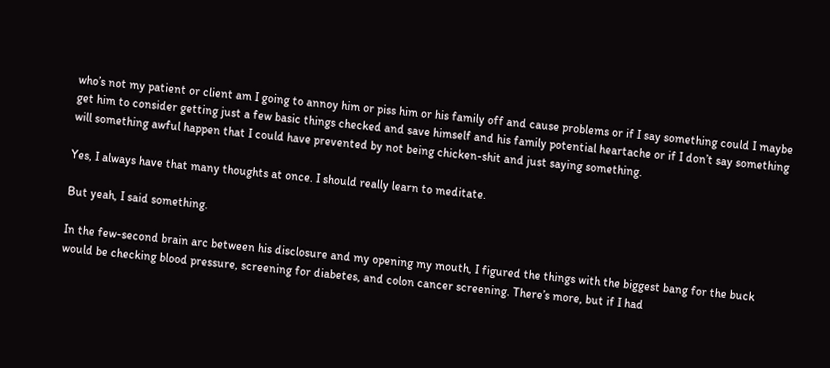who’s not my patient or client am I going to annoy him or piss him or his family off and cause problems or if I say something could I maybe get him to consider getting just a few basic things checked and save himself and his family potential heartache or if I don’t say something will something awful happen that I could have prevented by not being chicken-shit and just saying something.

Yes, I always have that many thoughts at once. I should really learn to meditate.

But yeah, I said something.

In the few-second brain arc between his disclosure and my opening my mouth, I figured the things with the biggest bang for the buck would be checking blood pressure, screening for diabetes, and colon cancer screening. There’s more, but if I had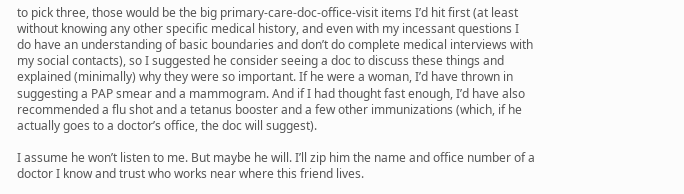to pick three, those would be the big primary-care-doc-office-visit items I’d hit first (at least without knowing any other specific medical history, and even with my incessant questions I do have an understanding of basic boundaries and don’t do complete medical interviews with my social contacts), so I suggested he consider seeing a doc to discuss these things and explained (minimally) why they were so important. If he were a woman, I’d have thrown in suggesting a PAP smear and a mammogram. And if I had thought fast enough, I’d have also recommended a flu shot and a tetanus booster and a few other immunizations (which, if he actually goes to a doctor’s office, the doc will suggest).

I assume he won’t listen to me. But maybe he will. I’ll zip him the name and office number of a doctor I know and trust who works near where this friend lives.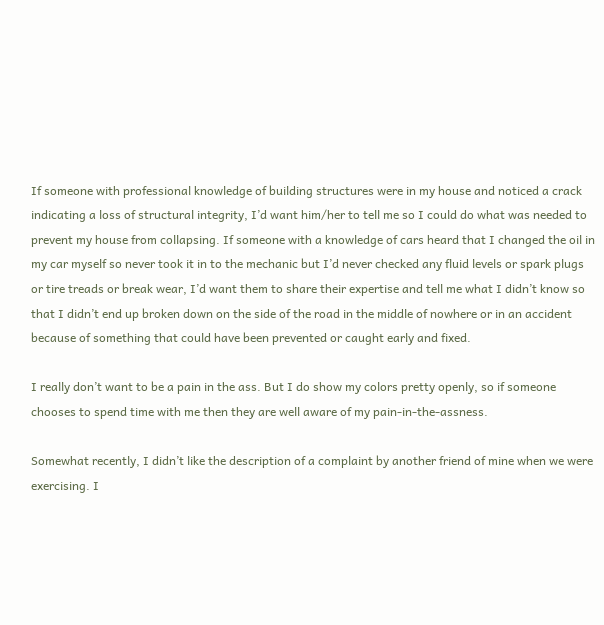If someone with professional knowledge of building structures were in my house and noticed a crack indicating a loss of structural integrity, I’d want him/her to tell me so I could do what was needed to prevent my house from collapsing. If someone with a knowledge of cars heard that I changed the oil in my car myself so never took it in to the mechanic but I’d never checked any fluid levels or spark plugs or tire treads or break wear, I’d want them to share their expertise and tell me what I didn’t know so that I didn’t end up broken down on the side of the road in the middle of nowhere or in an accident because of something that could have been prevented or caught early and fixed.

I really don’t want to be a pain in the ass. But I do show my colors pretty openly, so if someone chooses to spend time with me then they are well aware of my pain-in-the-assness.

Somewhat recently, I didn’t like the description of a complaint by another friend of mine when we were exercising. I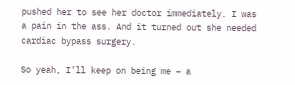pushed her to see her doctor immediately. I was a pain in the ass. And it turned out she needed cardiac bypass surgery.

So yeah, I’ll keep on being me – a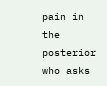pain in the posterior who asks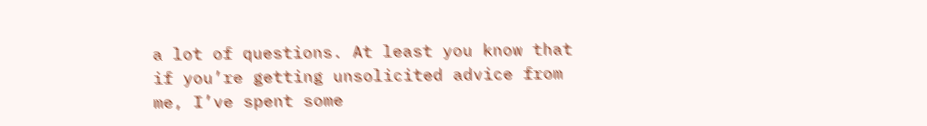a lot of questions. At least you know that if you’re getting unsolicited advice from me, I’ve spent some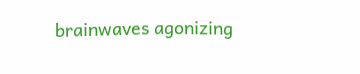brainwaves agonizing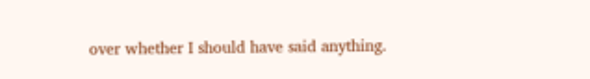over whether I should have said anything.